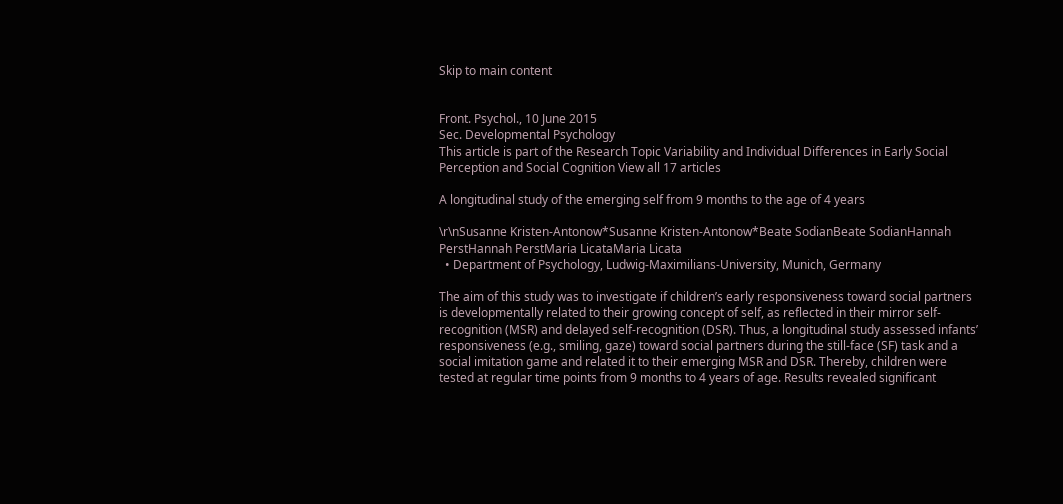Skip to main content


Front. Psychol., 10 June 2015
Sec. Developmental Psychology
This article is part of the Research Topic Variability and Individual Differences in Early Social Perception and Social Cognition View all 17 articles

A longitudinal study of the emerging self from 9 months to the age of 4 years

\r\nSusanne Kristen-Antonow*Susanne Kristen-Antonow*Beate SodianBeate SodianHannah PerstHannah PerstMaria LicataMaria Licata
  • Department of Psychology, Ludwig-Maximilians-University, Munich, Germany

The aim of this study was to investigate if children’s early responsiveness toward social partners is developmentally related to their growing concept of self, as reflected in their mirror self-recognition (MSR) and delayed self-recognition (DSR). Thus, a longitudinal study assessed infants’ responsiveness (e.g., smiling, gaze) toward social partners during the still-face (SF) task and a social imitation game and related it to their emerging MSR and DSR. Thereby, children were tested at regular time points from 9 months to 4 years of age. Results revealed significant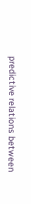predictive relations between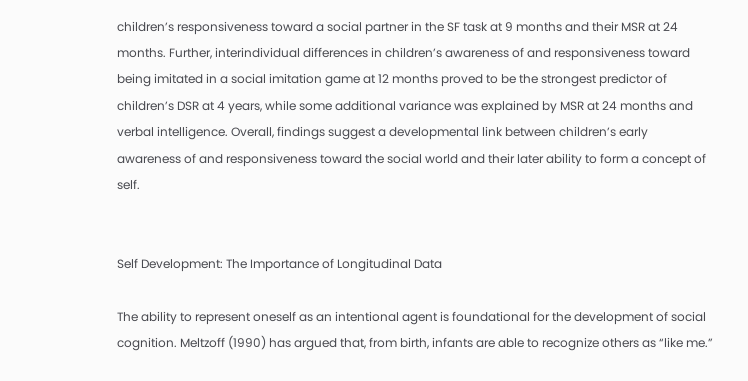children’s responsiveness toward a social partner in the SF task at 9 months and their MSR at 24 months. Further, interindividual differences in children’s awareness of and responsiveness toward being imitated in a social imitation game at 12 months proved to be the strongest predictor of children’s DSR at 4 years, while some additional variance was explained by MSR at 24 months and verbal intelligence. Overall, findings suggest a developmental link between children’s early awareness of and responsiveness toward the social world and their later ability to form a concept of self.


Self Development: The Importance of Longitudinal Data

The ability to represent oneself as an intentional agent is foundational for the development of social cognition. Meltzoff (1990) has argued that, from birth, infants are able to recognize others as “like me.”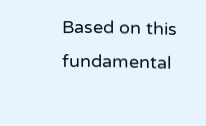Based on this fundamental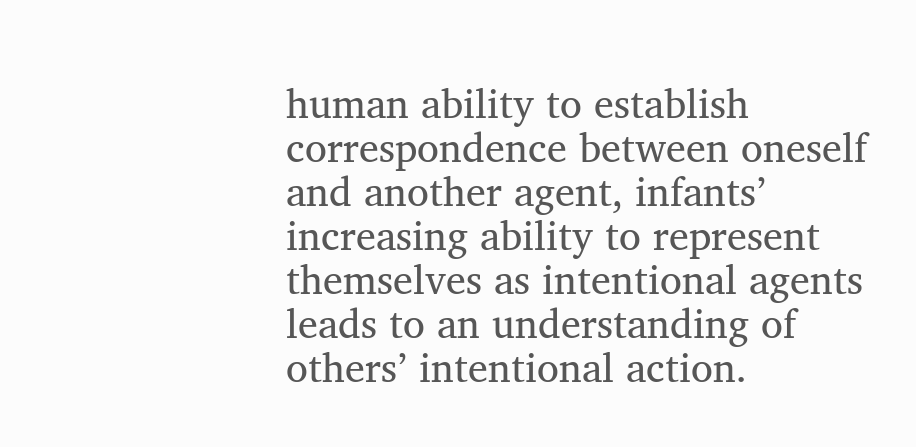human ability to establish correspondence between oneself and another agent, infants’ increasing ability to represent themselves as intentional agents leads to an understanding of others’ intentional action.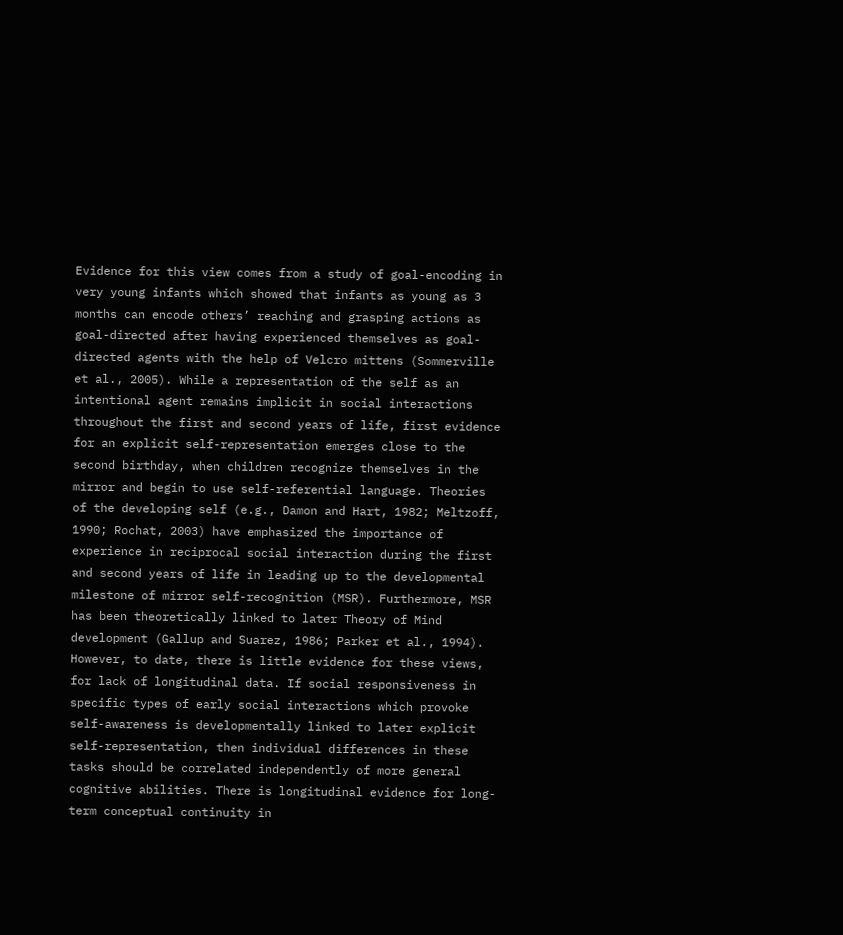Evidence for this view comes from a study of goal-encoding in very young infants which showed that infants as young as 3 months can encode others’ reaching and grasping actions as goal-directed after having experienced themselves as goal-directed agents with the help of Velcro mittens (Sommerville et al., 2005). While a representation of the self as an intentional agent remains implicit in social interactions throughout the first and second years of life, first evidence for an explicit self-representation emerges close to the second birthday, when children recognize themselves in the mirror and begin to use self-referential language. Theories of the developing self (e.g., Damon and Hart, 1982; Meltzoff, 1990; Rochat, 2003) have emphasized the importance of experience in reciprocal social interaction during the first and second years of life in leading up to the developmental milestone of mirror self-recognition (MSR). Furthermore, MSR has been theoretically linked to later Theory of Mind development (Gallup and Suarez, 1986; Parker et al., 1994). However, to date, there is little evidence for these views, for lack of longitudinal data. If social responsiveness in specific types of early social interactions which provoke self-awareness is developmentally linked to later explicit self-representation, then individual differences in these tasks should be correlated independently of more general cognitive abilities. There is longitudinal evidence for long-term conceptual continuity in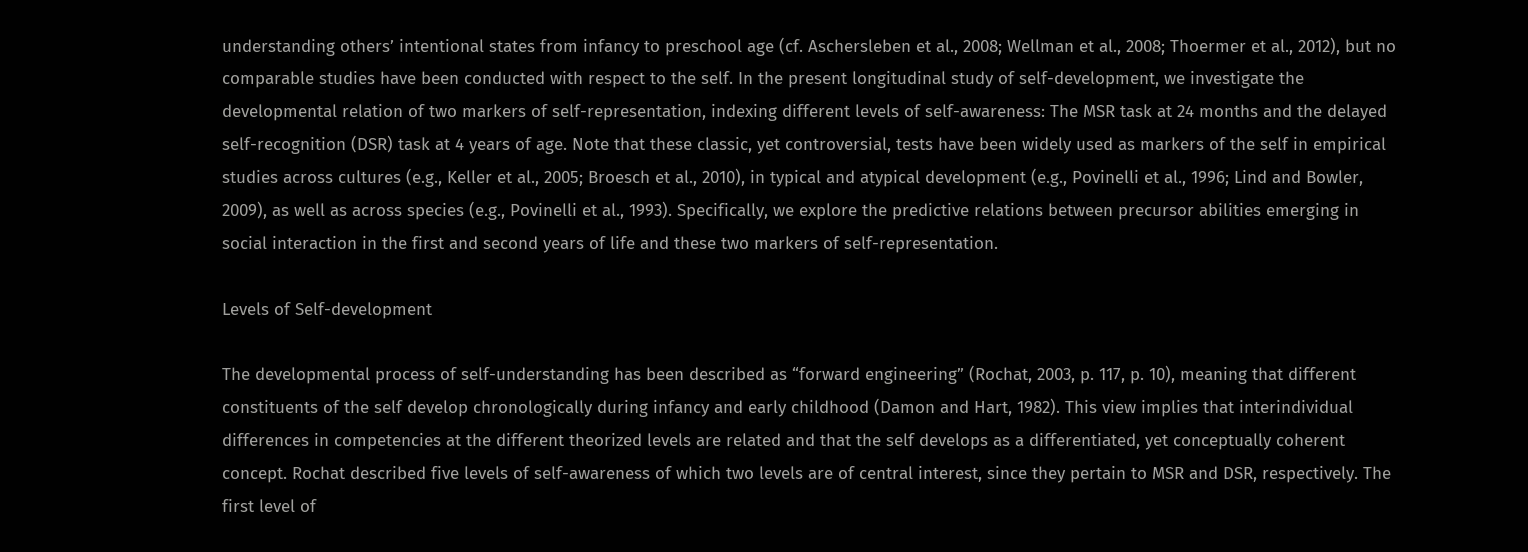understanding others’ intentional states from infancy to preschool age (cf. Aschersleben et al., 2008; Wellman et al., 2008; Thoermer et al., 2012), but no comparable studies have been conducted with respect to the self. In the present longitudinal study of self-development, we investigate the developmental relation of two markers of self-representation, indexing different levels of self-awareness: The MSR task at 24 months and the delayed self-recognition (DSR) task at 4 years of age. Note that these classic, yet controversial, tests have been widely used as markers of the self in empirical studies across cultures (e.g., Keller et al., 2005; Broesch et al., 2010), in typical and atypical development (e.g., Povinelli et al., 1996; Lind and Bowler, 2009), as well as across species (e.g., Povinelli et al., 1993). Specifically, we explore the predictive relations between precursor abilities emerging in social interaction in the first and second years of life and these two markers of self-representation.

Levels of Self-development

The developmental process of self-understanding has been described as “forward engineering” (Rochat, 2003, p. 117, p. 10), meaning that different constituents of the self develop chronologically during infancy and early childhood (Damon and Hart, 1982). This view implies that interindividual differences in competencies at the different theorized levels are related and that the self develops as a differentiated, yet conceptually coherent concept. Rochat described five levels of self-awareness of which two levels are of central interest, since they pertain to MSR and DSR, respectively. The first level of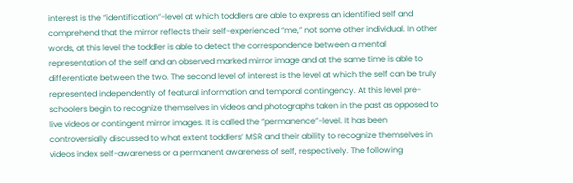interest is the “identification”-level at which toddlers are able to express an identified self and comprehend that the mirror reflects their self-experienced “me,” not some other individual. In other words, at this level the toddler is able to detect the correspondence between a mental representation of the self and an observed marked mirror image and at the same time is able to differentiate between the two. The second level of interest is the level at which the self can be truly represented independently of featural information and temporal contingency. At this level pre-schoolers begin to recognize themselves in videos and photographs taken in the past as opposed to live videos or contingent mirror images. It is called the “permanence”-level. It has been controversially discussed to what extent toddlers’ MSR and their ability to recognize themselves in videos index self-awareness or a permanent awareness of self, respectively. The following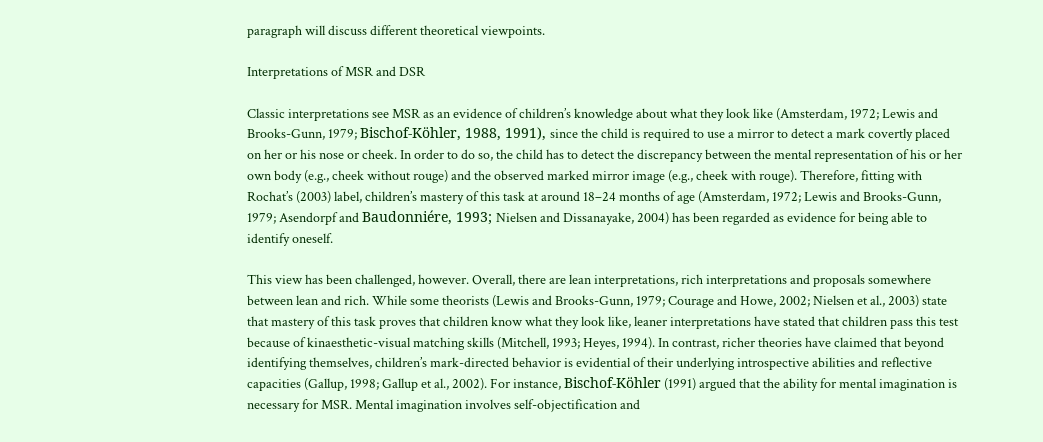paragraph will discuss different theoretical viewpoints.

Interpretations of MSR and DSR

Classic interpretations see MSR as an evidence of children’s knowledge about what they look like (Amsterdam, 1972; Lewis and Brooks-Gunn, 1979; Bischof-Köhler, 1988, 1991), since the child is required to use a mirror to detect a mark covertly placed on her or his nose or cheek. In order to do so, the child has to detect the discrepancy between the mental representation of his or her own body (e.g., cheek without rouge) and the observed marked mirror image (e.g., cheek with rouge). Therefore, fitting with Rochat’s (2003) label, children’s mastery of this task at around 18–24 months of age (Amsterdam, 1972; Lewis and Brooks-Gunn, 1979; Asendorpf and Baudonniére, 1993; Nielsen and Dissanayake, 2004) has been regarded as evidence for being able to identify oneself.

This view has been challenged, however. Overall, there are lean interpretations, rich interpretations and proposals somewhere between lean and rich. While some theorists (Lewis and Brooks-Gunn, 1979; Courage and Howe, 2002; Nielsen et al., 2003) state that mastery of this task proves that children know what they look like, leaner interpretations have stated that children pass this test because of kinaesthetic-visual matching skills (Mitchell, 1993; Heyes, 1994). In contrast, richer theories have claimed that beyond identifying themselves, children’s mark-directed behavior is evidential of their underlying introspective abilities and reflective capacities (Gallup, 1998; Gallup et al., 2002). For instance, Bischof-Köhler (1991) argued that the ability for mental imagination is necessary for MSR. Mental imagination involves self-objectification and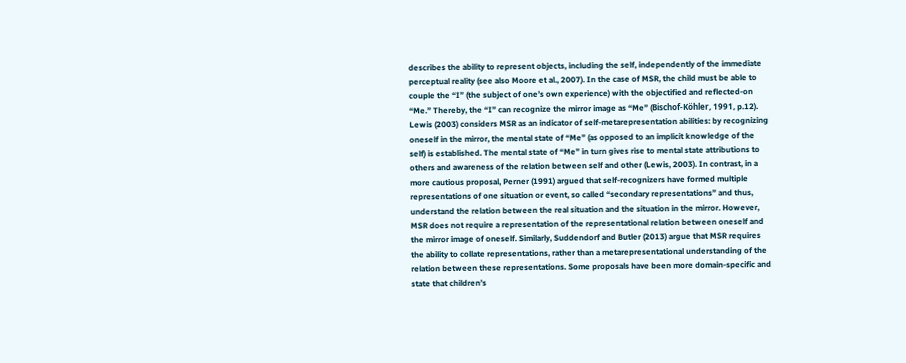describes the ability to represent objects, including the self, independently of the immediate perceptual reality (see also Moore et al., 2007). In the case of MSR, the child must be able to couple the “I” (the subject of one’s own experience) with the objectified and reflected-on “Me.” Thereby, the “I” can recognize the mirror image as “Me” (Bischof-Köhler, 1991, p.12). Lewis (2003) considers MSR as an indicator of self-metarepresentation abilities: by recognizing oneself in the mirror, the mental state of “Me” (as opposed to an implicit knowledge of the self) is established. The mental state of “Me” in turn gives rise to mental state attributions to others and awareness of the relation between self and other (Lewis, 2003). In contrast, in a more cautious proposal, Perner (1991) argued that self-recognizers have formed multiple representations of one situation or event, so called “secondary representations” and thus, understand the relation between the real situation and the situation in the mirror. However, MSR does not require a representation of the representational relation between oneself and the mirror image of oneself. Similarly, Suddendorf and Butler (2013) argue that MSR requires the ability to collate representations, rather than a metarepresentational understanding of the relation between these representations. Some proposals have been more domain-specific and state that children’s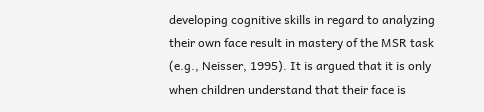developing cognitive skills in regard to analyzing their own face result in mastery of the MSR task (e.g., Neisser, 1995). It is argued that it is only when children understand that their face is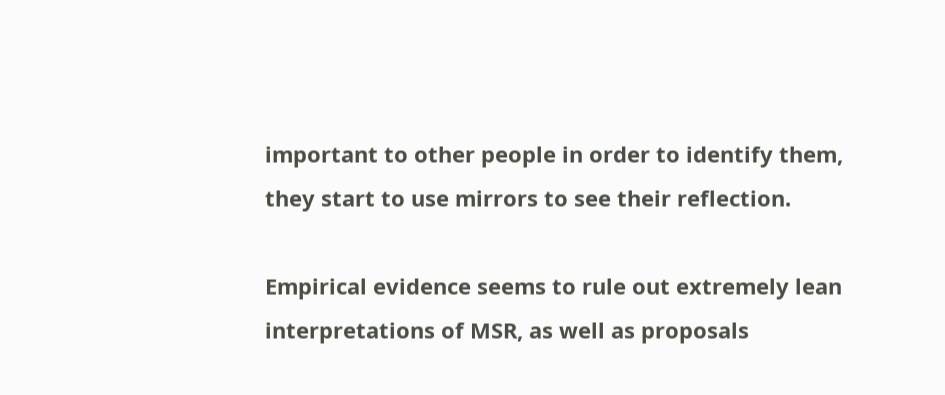important to other people in order to identify them, they start to use mirrors to see their reflection.

Empirical evidence seems to rule out extremely lean interpretations of MSR, as well as proposals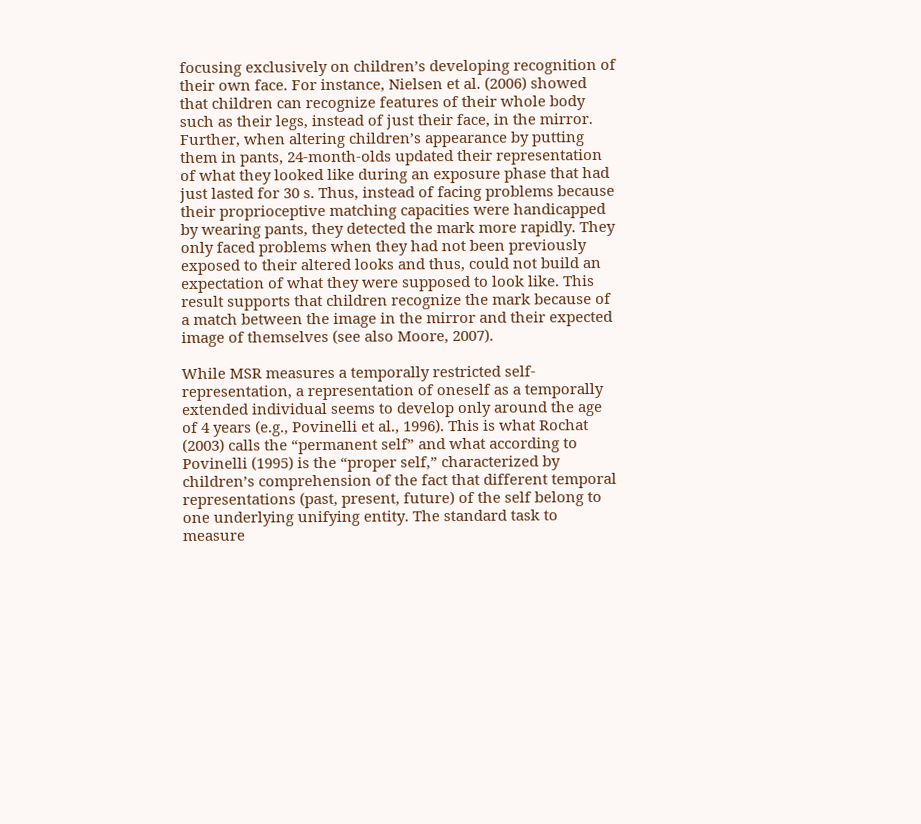focusing exclusively on children’s developing recognition of their own face. For instance, Nielsen et al. (2006) showed that children can recognize features of their whole body such as their legs, instead of just their face, in the mirror. Further, when altering children’s appearance by putting them in pants, 24-month-olds updated their representation of what they looked like during an exposure phase that had just lasted for 30 s. Thus, instead of facing problems because their proprioceptive matching capacities were handicapped by wearing pants, they detected the mark more rapidly. They only faced problems when they had not been previously exposed to their altered looks and thus, could not build an expectation of what they were supposed to look like. This result supports that children recognize the mark because of a match between the image in the mirror and their expected image of themselves (see also Moore, 2007).

While MSR measures a temporally restricted self-representation, a representation of oneself as a temporally extended individual seems to develop only around the age of 4 years (e.g., Povinelli et al., 1996). This is what Rochat (2003) calls the “permanent self” and what according to Povinelli (1995) is the “proper self,” characterized by children’s comprehension of the fact that different temporal representations (past, present, future) of the self belong to one underlying unifying entity. The standard task to measure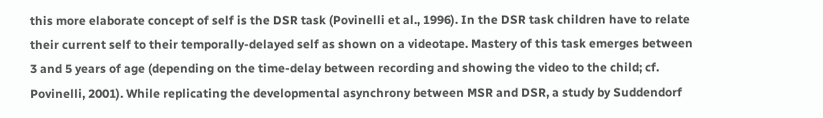this more elaborate concept of self is the DSR task (Povinelli et al., 1996). In the DSR task children have to relate their current self to their temporally-delayed self as shown on a videotape. Mastery of this task emerges between 3 and 5 years of age (depending on the time-delay between recording and showing the video to the child; cf. Povinelli, 2001). While replicating the developmental asynchrony between MSR and DSR, a study by Suddendorf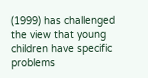(1999) has challenged the view that young children have specific problems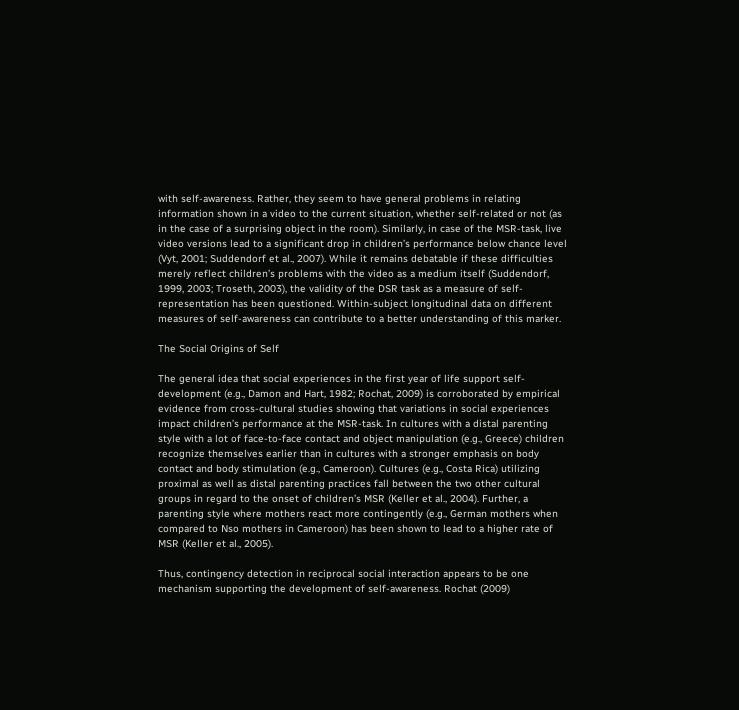with self-awareness. Rather, they seem to have general problems in relating information shown in a video to the current situation, whether self-related or not (as in the case of a surprising object in the room). Similarly, in case of the MSR-task, live video versions lead to a significant drop in children’s performance below chance level (Vyt, 2001; Suddendorf et al., 2007). While it remains debatable if these difficulties merely reflect children’s problems with the video as a medium itself (Suddendorf, 1999, 2003; Troseth, 2003), the validity of the DSR task as a measure of self-representation has been questioned. Within-subject longitudinal data on different measures of self-awareness can contribute to a better understanding of this marker.

The Social Origins of Self

The general idea that social experiences in the first year of life support self-development (e.g., Damon and Hart, 1982; Rochat, 2009) is corroborated by empirical evidence from cross-cultural studies showing that variations in social experiences impact children’s performance at the MSR-task. In cultures with a distal parenting style with a lot of face-to-face contact and object manipulation (e.g., Greece) children recognize themselves earlier than in cultures with a stronger emphasis on body contact and body stimulation (e.g., Cameroon). Cultures (e.g., Costa Rica) utilizing proximal as well as distal parenting practices fall between the two other cultural groups in regard to the onset of children’s MSR (Keller et al., 2004). Further, a parenting style where mothers react more contingently (e.g., German mothers when compared to Nso mothers in Cameroon) has been shown to lead to a higher rate of MSR (Keller et al., 2005).

Thus, contingency detection in reciprocal social interaction appears to be one mechanism supporting the development of self-awareness. Rochat (2009)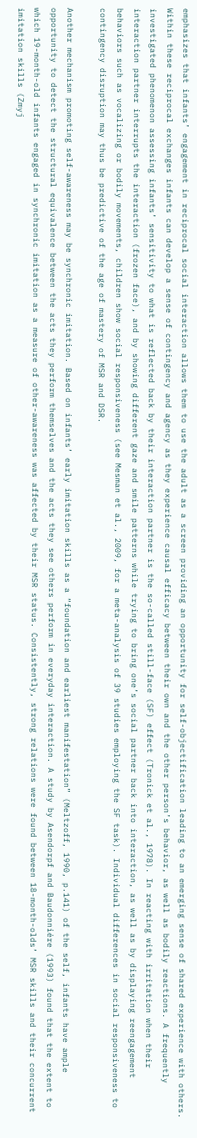emphasizes that infants’ engagement in reciprocal social interaction allows them to use the adult as a screen providing an opportunity for self-objectification leading to an emerging sense of shared experience with others. Within these reciprocal exchanges infants can develop a sense of contingency and agency as they experience causal efficacy between their own and the other person’s behavior, as well as bodily reactions. A frequently investigated phenomenon assessing infants’ sensitivity to what is reflected back by their interaction partner is the so-called still-face (SF) effect (Tronick et al., 1978). In reacting with irritation when their interaction partner interrupts the interaction (frozen face), and by showing different gaze and smile patterns while trying to bring one’s social partner back into interaction, as well as by displaying reengagement behaviors such as vocalizing or bodily movements, children show social responsiveness (see Mesman et al., 2009, for a meta-analysis of 39 studies employing the SF task). Individual differences in social responsiveness to contingency disruption may thus be predictive of the age of mastery of MSR and DSR.

Another mechanism promoting self-awareness may be synchronic imitation. Based on infants’ early imitation skills as a “foundation and earliest manifestation” (Meltzoff, 1990, p.141) of the self, infants have ample opportunity to detect the structural equivalence between the acts they perform themselves and the acts they see others perform in everyday interaction. A study by Asendorpf and Baudonniére (1993) found that the extent to which 19-month-old infants engaged in synchronic imitation as a measure of other-awareness was affected by their MSR status. Consistently, strong relations were found between 18-month-olds’ MSR skills and their concurrent imitation skills (Zmyj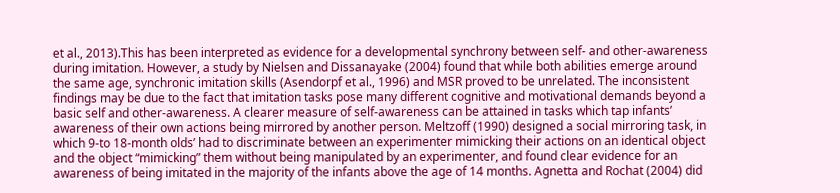et al., 2013).This has been interpreted as evidence for a developmental synchrony between self- and other-awareness during imitation. However, a study by Nielsen and Dissanayake (2004) found that while both abilities emerge around the same age, synchronic imitation skills (Asendorpf et al., 1996) and MSR proved to be unrelated. The inconsistent findings may be due to the fact that imitation tasks pose many different cognitive and motivational demands beyond a basic self and other-awareness. A clearer measure of self-awareness can be attained in tasks which tap infants’ awareness of their own actions being mirrored by another person. Meltzoff (1990) designed a social mirroring task, in which 9-to 18-month olds’ had to discriminate between an experimenter mimicking their actions on an identical object and the object “mimicking” them without being manipulated by an experimenter, and found clear evidence for an awareness of being imitated in the majority of the infants above the age of 14 months. Agnetta and Rochat (2004) did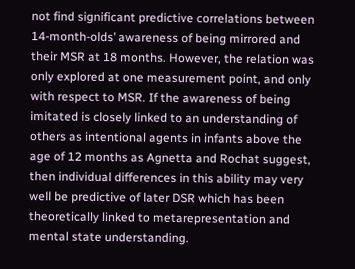not find significant predictive correlations between 14-month-olds’ awareness of being mirrored and their MSR at 18 months. However, the relation was only explored at one measurement point, and only with respect to MSR. If the awareness of being imitated is closely linked to an understanding of others as intentional agents in infants above the age of 12 months as Agnetta and Rochat suggest, then individual differences in this ability may very well be predictive of later DSR which has been theoretically linked to metarepresentation and mental state understanding.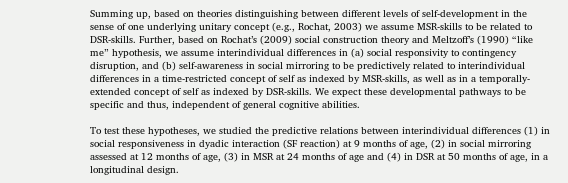Summing up, based on theories distinguishing between different levels of self-development in the sense of one underlying unitary concept (e.g., Rochat, 2003) we assume MSR-skills to be related to DSR-skills. Further, based on Rochat’s (2009) social construction theory and Meltzoff’s (1990) “like me” hypothesis, we assume interindividual differences in (a) social responsivity to contingency disruption, and (b) self-awareness in social mirroring to be predictively related to interindividual differences in a time-restricted concept of self as indexed by MSR-skills, as well as in a temporally-extended concept of self as indexed by DSR-skills. We expect these developmental pathways to be specific and thus, independent of general cognitive abilities.

To test these hypotheses, we studied the predictive relations between interindividual differences (1) in social responsiveness in dyadic interaction (SF reaction) at 9 months of age, (2) in social mirroring assessed at 12 months of age, (3) in MSR at 24 months of age and (4) in DSR at 50 months of age, in a longitudinal design.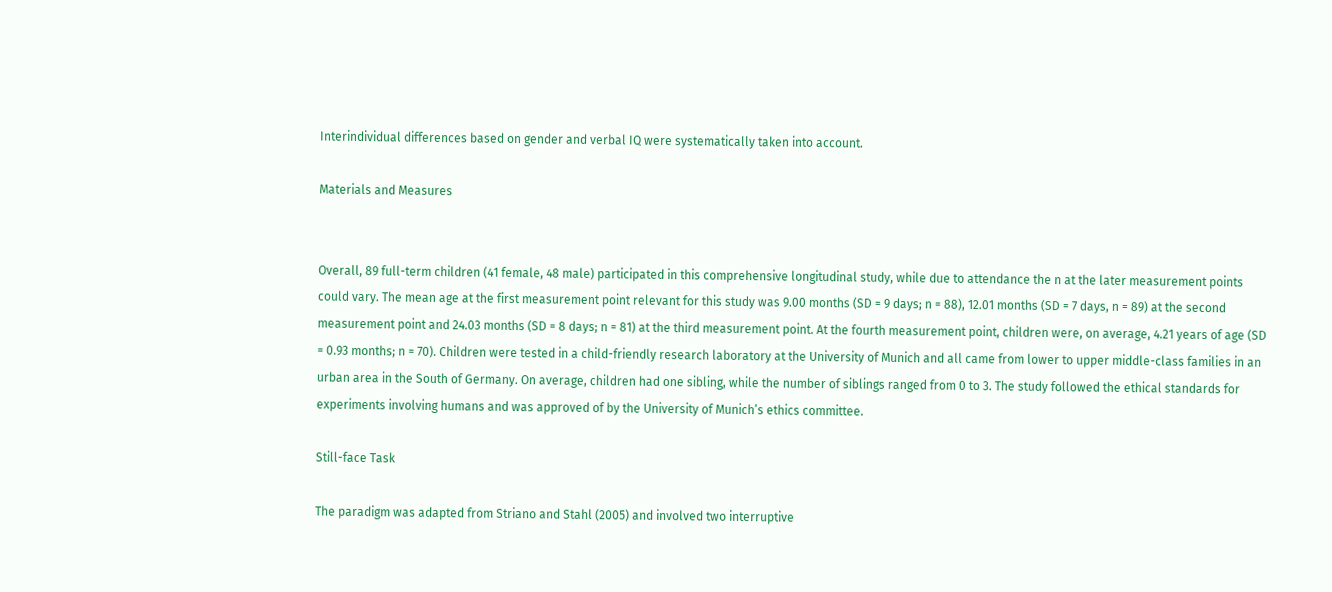Interindividual differences based on gender and verbal IQ were systematically taken into account.

Materials and Measures


Overall, 89 full-term children (41 female, 48 male) participated in this comprehensive longitudinal study, while due to attendance the n at the later measurement points could vary. The mean age at the first measurement point relevant for this study was 9.00 months (SD = 9 days; n = 88), 12.01 months (SD = 7 days, n = 89) at the second measurement point and 24.03 months (SD = 8 days; n = 81) at the third measurement point. At the fourth measurement point, children were, on average, 4.21 years of age (SD = 0.93 months; n = 70). Children were tested in a child-friendly research laboratory at the University of Munich and all came from lower to upper middle-class families in an urban area in the South of Germany. On average, children had one sibling, while the number of siblings ranged from 0 to 3. The study followed the ethical standards for experiments involving humans and was approved of by the University of Munich’s ethics committee.

Still-face Task

The paradigm was adapted from Striano and Stahl (2005) and involved two interruptive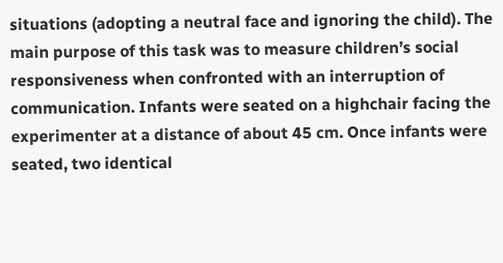situations (adopting a neutral face and ignoring the child). The main purpose of this task was to measure children’s social responsiveness when confronted with an interruption of communication. Infants were seated on a highchair facing the experimenter at a distance of about 45 cm. Once infants were seated, two identical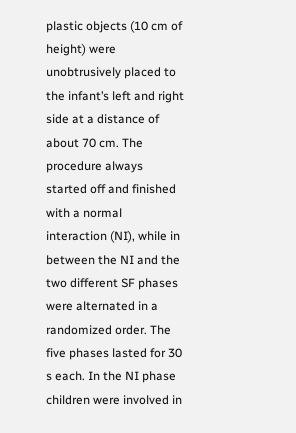plastic objects (10 cm of height) were unobtrusively placed to the infant’s left and right side at a distance of about 70 cm. The procedure always started off and finished with a normal interaction (NI), while in between the NI and the two different SF phases were alternated in a randomized order. The five phases lasted for 30 s each. In the NI phase children were involved in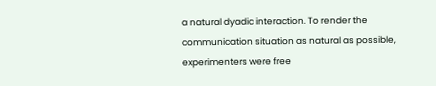a natural dyadic interaction. To render the communication situation as natural as possible, experimenters were free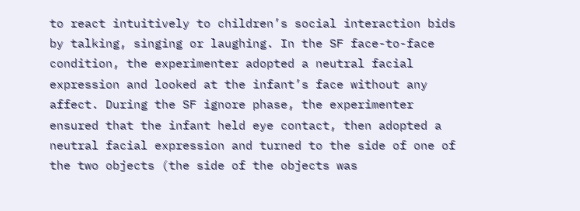to react intuitively to children’s social interaction bids by talking, singing or laughing. In the SF face-to-face condition, the experimenter adopted a neutral facial expression and looked at the infant’s face without any affect. During the SF ignore phase, the experimenter ensured that the infant held eye contact, then adopted a neutral facial expression and turned to the side of one of the two objects (the side of the objects was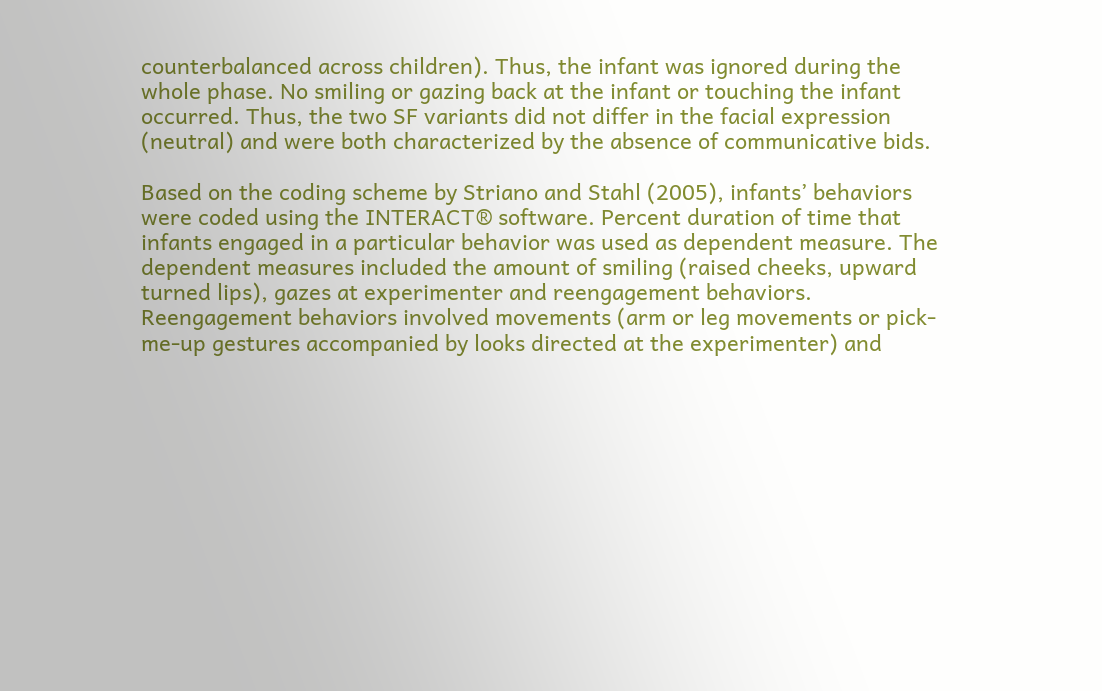counterbalanced across children). Thus, the infant was ignored during the whole phase. No smiling or gazing back at the infant or touching the infant occurred. Thus, the two SF variants did not differ in the facial expression (neutral) and were both characterized by the absence of communicative bids.

Based on the coding scheme by Striano and Stahl (2005), infants’ behaviors were coded using the INTERACT® software. Percent duration of time that infants engaged in a particular behavior was used as dependent measure. The dependent measures included the amount of smiling (raised cheeks, upward turned lips), gazes at experimenter and reengagement behaviors. Reengagement behaviors involved movements (arm or leg movements or pick-me-up gestures accompanied by looks directed at the experimenter) and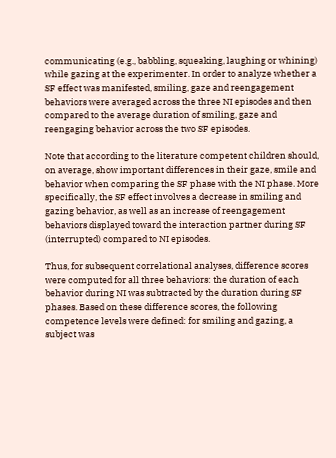communicating (e.g., babbling, squeaking, laughing or whining) while gazing at the experimenter. In order to analyze whether a SF effect was manifested, smiling, gaze and reengagement behaviors were averaged across the three NI episodes and then compared to the average duration of smiling, gaze and reengaging behavior across the two SF episodes.

Note that according to the literature competent children should, on average, show important differences in their gaze, smile and behavior when comparing the SF phase with the NI phase. More specifically, the SF effect involves a decrease in smiling and gazing behavior, as well as an increase of reengagement behaviors displayed toward the interaction partner during SF (interrupted) compared to NI episodes.

Thus, for subsequent correlational analyses, difference scores were computed for all three behaviors: the duration of each behavior during NI was subtracted by the duration during SF phases. Based on these difference scores, the following competence levels were defined: for smiling and gazing, a subject was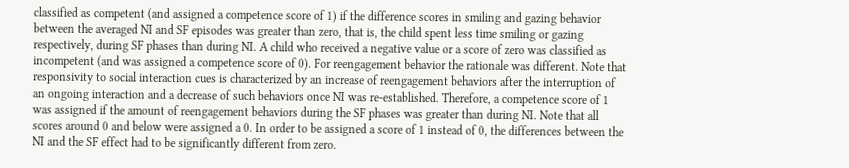classified as competent (and assigned a competence score of 1) if the difference scores in smiling and gazing behavior between the averaged NI and SF episodes was greater than zero, that is, the child spent less time smiling or gazing respectively, during SF phases than during NI. A child who received a negative value or a score of zero was classified as incompetent (and was assigned a competence score of 0). For reengagement behavior the rationale was different. Note that responsivity to social interaction cues is characterized by an increase of reengagement behaviors after the interruption of an ongoing interaction and a decrease of such behaviors once NI was re-established. Therefore, a competence score of 1 was assigned if the amount of reengagement behaviors during the SF phases was greater than during NI. Note that all scores around 0 and below were assigned a 0. In order to be assigned a score of 1 instead of 0, the differences between the NI and the SF effect had to be significantly different from zero.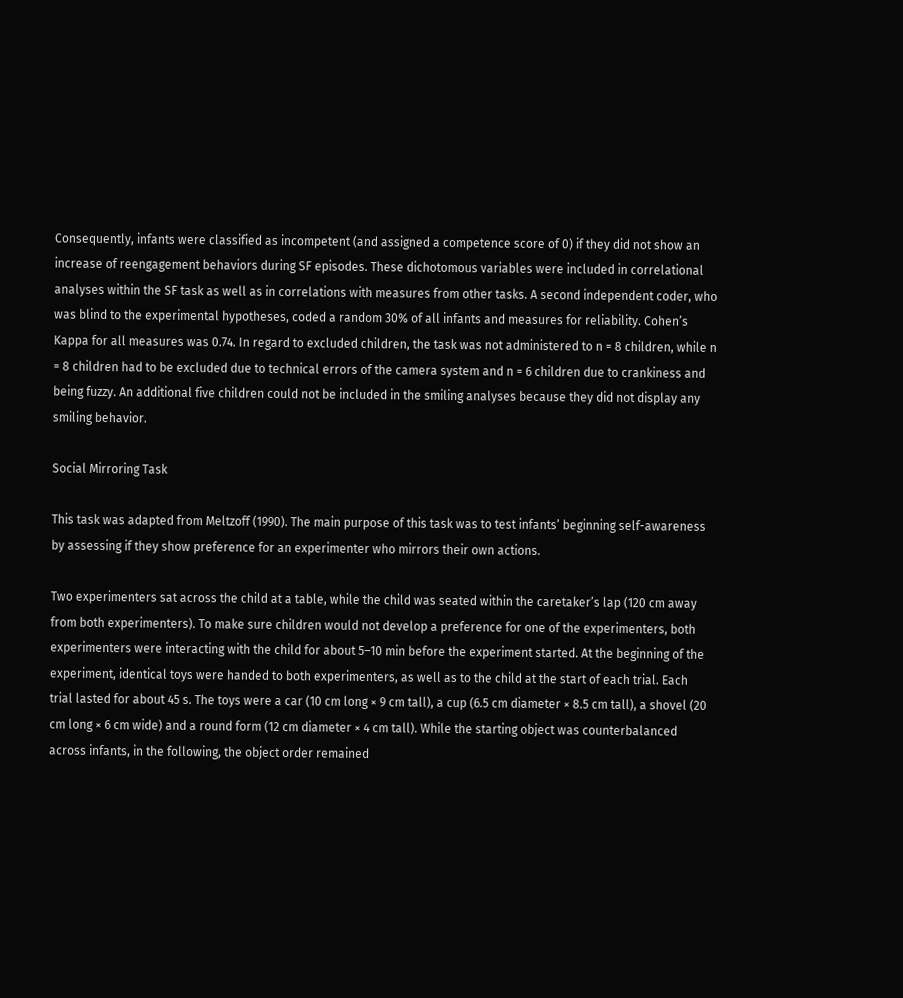Consequently, infants were classified as incompetent (and assigned a competence score of 0) if they did not show an increase of reengagement behaviors during SF episodes. These dichotomous variables were included in correlational analyses within the SF task as well as in correlations with measures from other tasks. A second independent coder, who was blind to the experimental hypotheses, coded a random 30% of all infants and measures for reliability. Cohen’s Kappa for all measures was 0.74. In regard to excluded children, the task was not administered to n = 8 children, while n = 8 children had to be excluded due to technical errors of the camera system and n = 6 children due to crankiness and being fuzzy. An additional five children could not be included in the smiling analyses because they did not display any smiling behavior.

Social Mirroring Task

This task was adapted from Meltzoff (1990). The main purpose of this task was to test infants’ beginning self-awareness by assessing if they show preference for an experimenter who mirrors their own actions.

Two experimenters sat across the child at a table, while the child was seated within the caretaker’s lap (120 cm away from both experimenters). To make sure children would not develop a preference for one of the experimenters, both experimenters were interacting with the child for about 5–10 min before the experiment started. At the beginning of the experiment, identical toys were handed to both experimenters, as well as to the child at the start of each trial. Each trial lasted for about 45 s. The toys were a car (10 cm long × 9 cm tall), a cup (6.5 cm diameter × 8.5 cm tall), a shovel (20 cm long × 6 cm wide) and a round form (12 cm diameter × 4 cm tall). While the starting object was counterbalanced across infants, in the following, the object order remained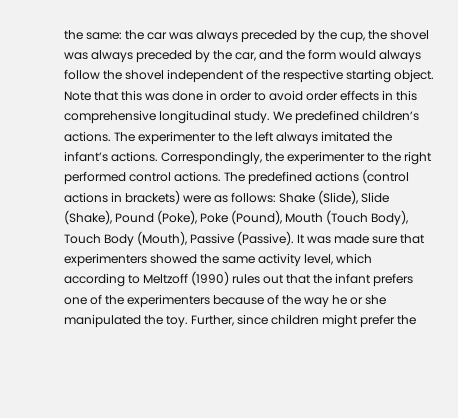the same: the car was always preceded by the cup, the shovel was always preceded by the car, and the form would always follow the shovel independent of the respective starting object. Note that this was done in order to avoid order effects in this comprehensive longitudinal study. We predefined children’s actions. The experimenter to the left always imitated the infant’s actions. Correspondingly, the experimenter to the right performed control actions. The predefined actions (control actions in brackets) were as follows: Shake (Slide), Slide (Shake), Pound (Poke), Poke (Pound), Mouth (Touch Body), Touch Body (Mouth), Passive (Passive). It was made sure that experimenters showed the same activity level, which according to Meltzoff (1990) rules out that the infant prefers one of the experimenters because of the way he or she manipulated the toy. Further, since children might prefer the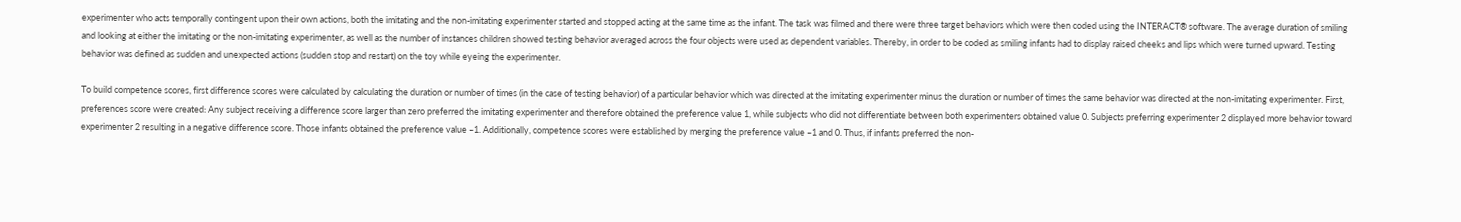experimenter who acts temporally contingent upon their own actions, both the imitating and the non-imitating experimenter started and stopped acting at the same time as the infant. The task was filmed and there were three target behaviors which were then coded using the INTERACT® software. The average duration of smiling and looking at either the imitating or the non-imitating experimenter, as well as the number of instances children showed testing behavior averaged across the four objects were used as dependent variables. Thereby, in order to be coded as smiling infants had to display raised cheeks and lips which were turned upward. Testing behavior was defined as sudden and unexpected actions (sudden stop and restart) on the toy while eyeing the experimenter.

To build competence scores, first difference scores were calculated by calculating the duration or number of times (in the case of testing behavior) of a particular behavior which was directed at the imitating experimenter minus the duration or number of times the same behavior was directed at the non-imitating experimenter. First, preferences score were created: Any subject receiving a difference score larger than zero preferred the imitating experimenter and therefore obtained the preference value 1, while subjects who did not differentiate between both experimenters obtained value 0. Subjects preferring experimenter 2 displayed more behavior toward experimenter 2 resulting in a negative difference score. Those infants obtained the preference value –1. Additionally, competence scores were established by merging the preference value –1 and 0. Thus, if infants preferred the non-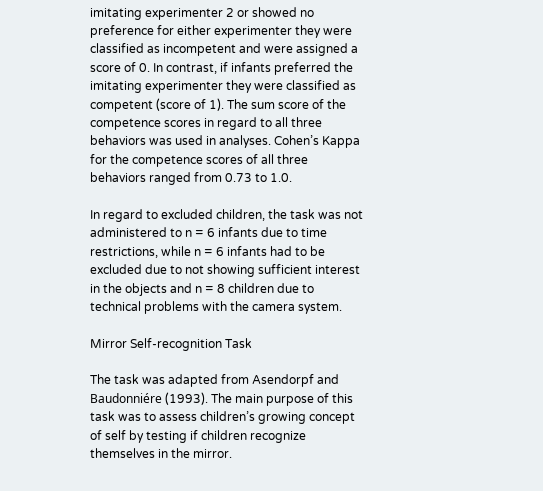imitating experimenter 2 or showed no preference for either experimenter they were classified as incompetent and were assigned a score of 0. In contrast, if infants preferred the imitating experimenter they were classified as competent (score of 1). The sum score of the competence scores in regard to all three behaviors was used in analyses. Cohen’s Kappa for the competence scores of all three behaviors ranged from 0.73 to 1.0.

In regard to excluded children, the task was not administered to n = 6 infants due to time restrictions, while n = 6 infants had to be excluded due to not showing sufficient interest in the objects and n = 8 children due to technical problems with the camera system.

Mirror Self-recognition Task

The task was adapted from Asendorpf and Baudonniére (1993). The main purpose of this task was to assess children’s growing concept of self by testing if children recognize themselves in the mirror.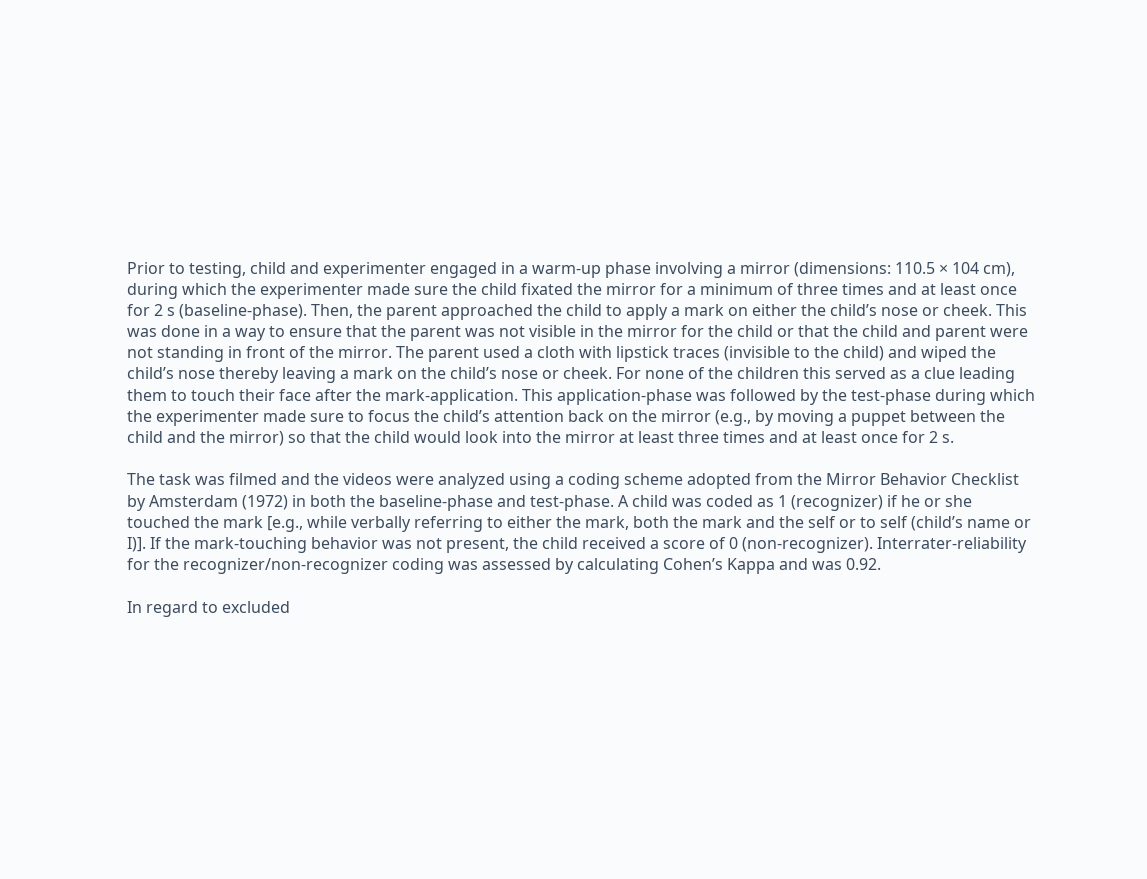Prior to testing, child and experimenter engaged in a warm-up phase involving a mirror (dimensions: 110.5 × 104 cm), during which the experimenter made sure the child fixated the mirror for a minimum of three times and at least once for 2 s (baseline-phase). Then, the parent approached the child to apply a mark on either the child’s nose or cheek. This was done in a way to ensure that the parent was not visible in the mirror for the child or that the child and parent were not standing in front of the mirror. The parent used a cloth with lipstick traces (invisible to the child) and wiped the child’s nose thereby leaving a mark on the child’s nose or cheek. For none of the children this served as a clue leading them to touch their face after the mark-application. This application-phase was followed by the test-phase during which the experimenter made sure to focus the child’s attention back on the mirror (e.g., by moving a puppet between the child and the mirror) so that the child would look into the mirror at least three times and at least once for 2 s.

The task was filmed and the videos were analyzed using a coding scheme adopted from the Mirror Behavior Checklist by Amsterdam (1972) in both the baseline-phase and test-phase. A child was coded as 1 (recognizer) if he or she touched the mark [e.g., while verbally referring to either the mark, both the mark and the self or to self (child’s name or I)]. If the mark-touching behavior was not present, the child received a score of 0 (non-recognizer). Interrater-reliability for the recognizer/non-recognizer coding was assessed by calculating Cohen’s Kappa and was 0.92.

In regard to excluded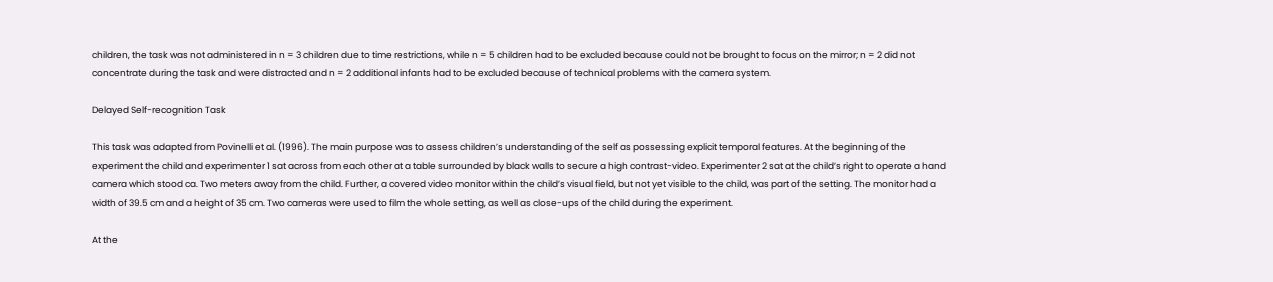children, the task was not administered in n = 3 children due to time restrictions, while n = 5 children had to be excluded because could not be brought to focus on the mirror; n = 2 did not concentrate during the task and were distracted and n = 2 additional infants had to be excluded because of technical problems with the camera system.

Delayed Self-recognition Task

This task was adapted from Povinelli et al. (1996). The main purpose was to assess children’s understanding of the self as possessing explicit temporal features. At the beginning of the experiment the child and experimenter 1 sat across from each other at a table surrounded by black walls to secure a high contrast-video. Experimenter 2 sat at the child’s right to operate a hand camera which stood ca. Two meters away from the child. Further, a covered video monitor within the child’s visual field, but not yet visible to the child, was part of the setting. The monitor had a width of 39.5 cm and a height of 35 cm. Two cameras were used to film the whole setting, as well as close-ups of the child during the experiment.

At the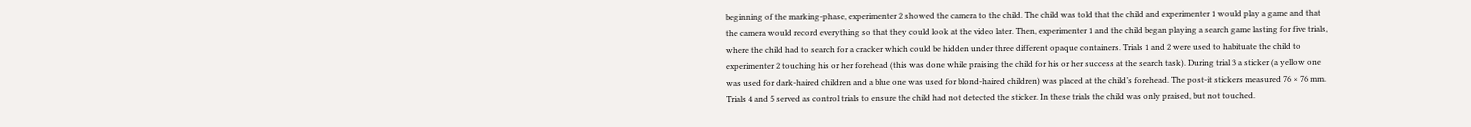beginning of the marking-phase, experimenter 2 showed the camera to the child. The child was told that the child and experimenter 1 would play a game and that the camera would record everything so that they could look at the video later. Then, experimenter 1 and the child began playing a search game lasting for five trials, where the child had to search for a cracker which could be hidden under three different opaque containers. Trials 1 and 2 were used to habituate the child to experimenter 2 touching his or her forehead (this was done while praising the child for his or her success at the search task). During trial 3 a sticker (a yellow one was used for dark-haired children and a blue one was used for blond-haired children) was placed at the child’s forehead. The post-it stickers measured 76 × 76 mm. Trials 4 and 5 served as control trials to ensure the child had not detected the sticker. In these trials the child was only praised, but not touched.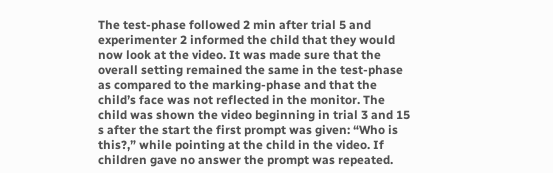The test-phase followed 2 min after trial 5 and experimenter 2 informed the child that they would now look at the video. It was made sure that the overall setting remained the same in the test-phase as compared to the marking-phase and that the child’s face was not reflected in the monitor. The child was shown the video beginning in trial 3 and 15 s after the start the first prompt was given: “Who is this?,” while pointing at the child in the video. If children gave no answer the prompt was repeated.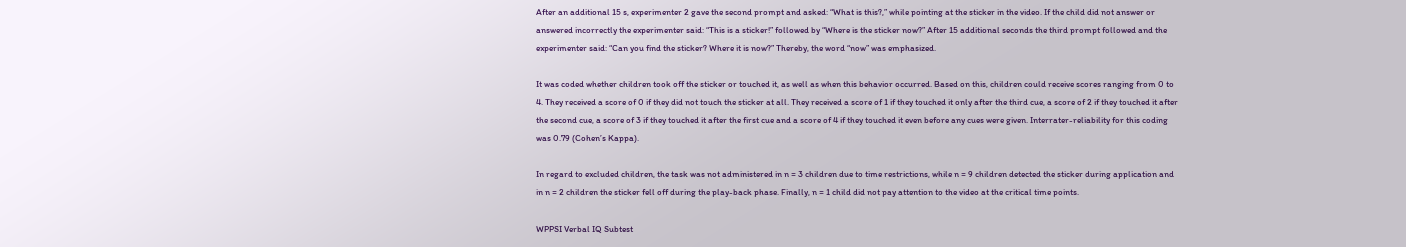After an additional 15 s, experimenter 2 gave the second prompt and asked: “What is this?,” while pointing at the sticker in the video. If the child did not answer or answered incorrectly the experimenter said: “This is a sticker!” followed by “Where is the sticker now?” After 15 additional seconds the third prompt followed and the experimenter said: “Can you find the sticker? Where it is now?” Thereby, the word “now” was emphasized.

It was coded whether children took off the sticker or touched it, as well as when this behavior occurred. Based on this, children could receive scores ranging from 0 to 4. They received a score of 0 if they did not touch the sticker at all. They received a score of 1 if they touched it only after the third cue, a score of 2 if they touched it after the second cue, a score of 3 if they touched it after the first cue and a score of 4 if they touched it even before any cues were given. Interrater-reliability for this coding was 0.79 (Cohen’s Kappa).

In regard to excluded children, the task was not administered in n = 3 children due to time restrictions, while n = 9 children detected the sticker during application and in n = 2 children the sticker fell off during the play-back phase. Finally, n = 1 child did not pay attention to the video at the critical time points.

WPPSI Verbal IQ Subtest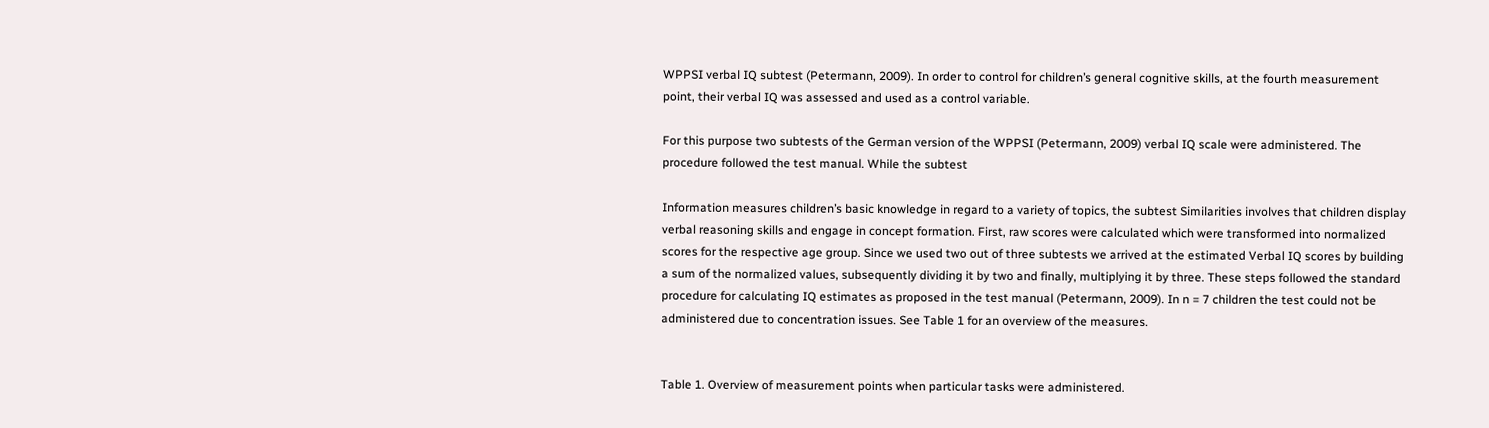WPPSI verbal IQ subtest (Petermann, 2009). In order to control for children’s general cognitive skills, at the fourth measurement point, their verbal IQ was assessed and used as a control variable.

For this purpose two subtests of the German version of the WPPSI (Petermann, 2009) verbal IQ scale were administered. The procedure followed the test manual. While the subtest

Information measures children’s basic knowledge in regard to a variety of topics, the subtest Similarities involves that children display verbal reasoning skills and engage in concept formation. First, raw scores were calculated which were transformed into normalized scores for the respective age group. Since we used two out of three subtests we arrived at the estimated Verbal IQ scores by building a sum of the normalized values, subsequently dividing it by two and finally, multiplying it by three. These steps followed the standard procedure for calculating IQ estimates as proposed in the test manual (Petermann, 2009). In n = 7 children the test could not be administered due to concentration issues. See Table 1 for an overview of the measures.


Table 1. Overview of measurement points when particular tasks were administered.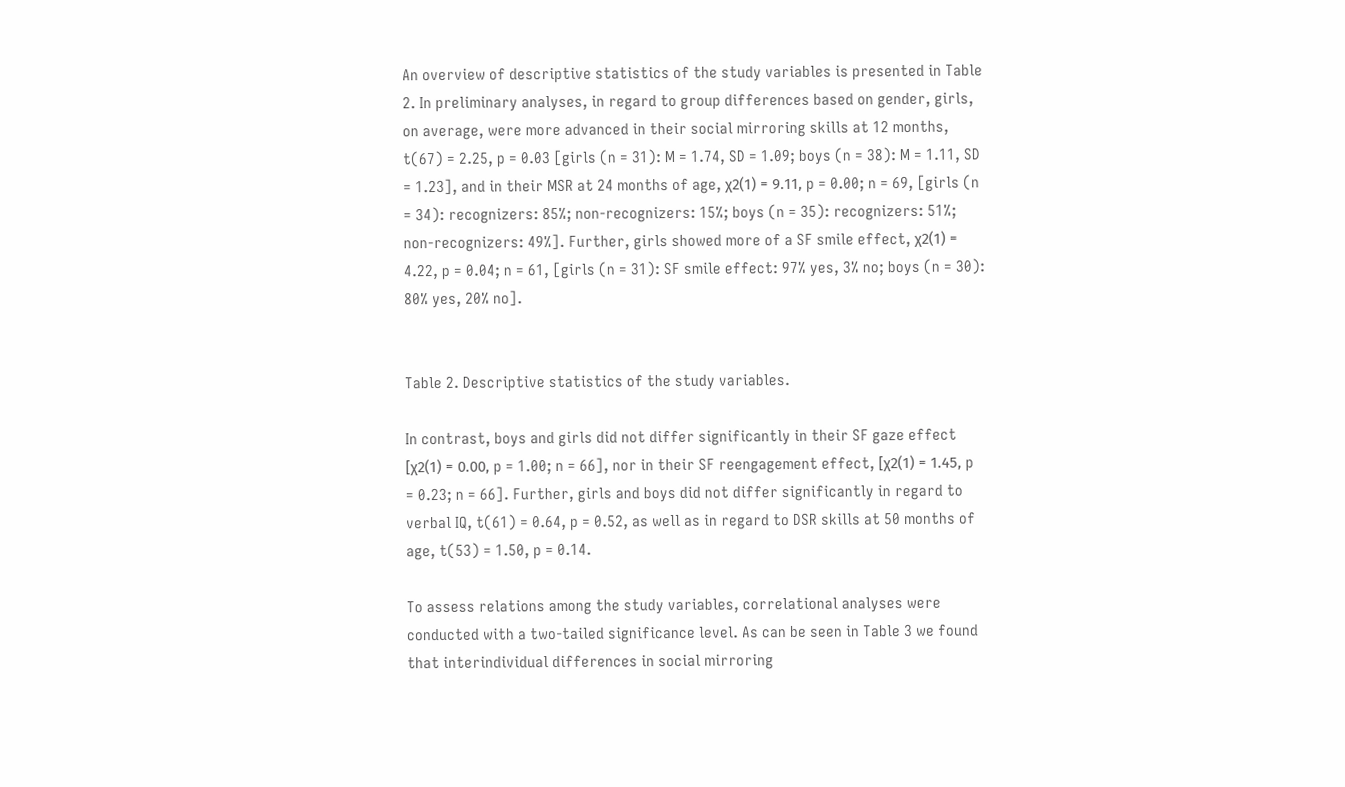An overview of descriptive statistics of the study variables is presented in Table 2. In preliminary analyses, in regard to group differences based on gender, girls, on average, were more advanced in their social mirroring skills at 12 months, t(67) = 2.25, p = 0.03 [girls (n = 31): M = 1.74, SD = 1.09; boys (n = 38): M = 1.11, SD = 1.23], and in their MSR at 24 months of age, χ2(1) = 9.11, p = 0.00; n = 69, [girls (n = 34): recognizers: 85%; non-recognizers: 15%; boys (n = 35): recognizers: 51%; non-recognizers: 49%]. Further, girls showed more of a SF smile effect, χ2(1) = 4.22, p = 0.04; n = 61, [girls (n = 31): SF smile effect: 97% yes, 3% no; boys (n = 30): 80% yes, 20% no].


Table 2. Descriptive statistics of the study variables.

In contrast, boys and girls did not differ significantly in their SF gaze effect [χ2(1) = 0.00, p = 1.00; n = 66], nor in their SF reengagement effect, [χ2(1) = 1.45, p = 0.23; n = 66]. Further, girls and boys did not differ significantly in regard to verbal IQ, t(61) = 0.64, p = 0.52, as well as in regard to DSR skills at 50 months of age, t(53) = 1.50, p = 0.14.

To assess relations among the study variables, correlational analyses were conducted with a two-tailed significance level. As can be seen in Table 3 we found that interindividual differences in social mirroring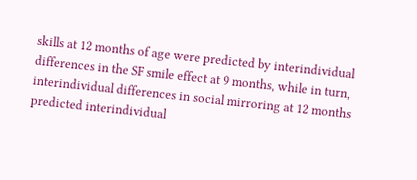skills at 12 months of age were predicted by interindividual differences in the SF smile effect at 9 months, while in turn, interindividual differences in social mirroring at 12 months predicted interindividual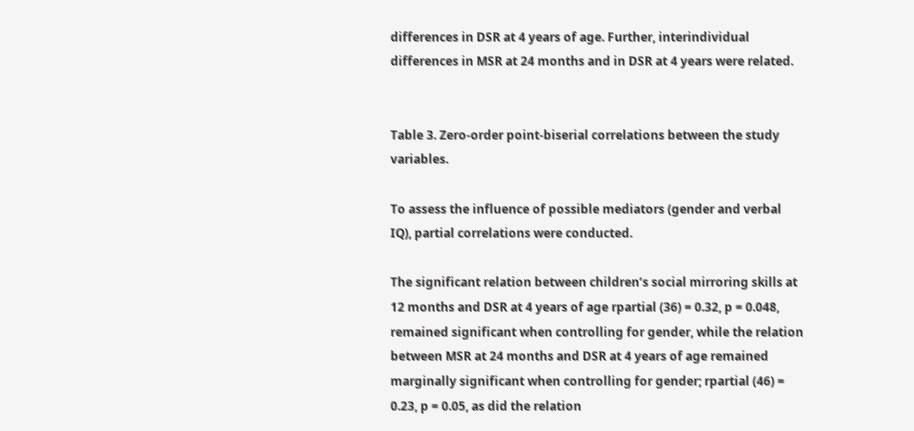differences in DSR at 4 years of age. Further, interindividual differences in MSR at 24 months and in DSR at 4 years were related.


Table 3. Zero-order point-biserial correlations between the study variables.

To assess the influence of possible mediators (gender and verbal IQ), partial correlations were conducted.

The significant relation between children’s social mirroring skills at 12 months and DSR at 4 years of age rpartial (36) = 0.32, p = 0.048, remained significant when controlling for gender, while the relation between MSR at 24 months and DSR at 4 years of age remained marginally significant when controlling for gender; rpartial (46) = 0.23, p = 0.05, as did the relation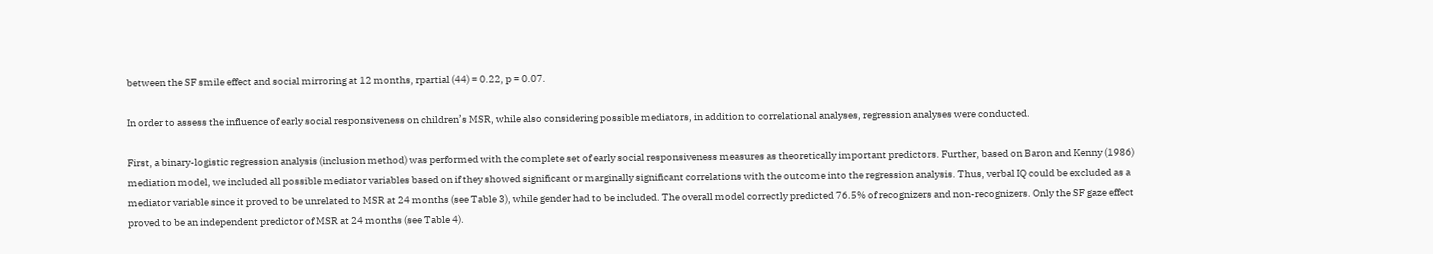between the SF smile effect and social mirroring at 12 months, rpartial (44) = 0.22, p = 0.07.

In order to assess the influence of early social responsiveness on children’s MSR, while also considering possible mediators, in addition to correlational analyses, regression analyses were conducted.

First, a binary-logistic regression analysis (inclusion method) was performed with the complete set of early social responsiveness measures as theoretically important predictors. Further, based on Baron and Kenny (1986) mediation model, we included all possible mediator variables based on if they showed significant or marginally significant correlations with the outcome into the regression analysis. Thus, verbal IQ could be excluded as a mediator variable since it proved to be unrelated to MSR at 24 months (see Table 3), while gender had to be included. The overall model correctly predicted 76.5% of recognizers and non-recognizers. Only the SF gaze effect proved to be an independent predictor of MSR at 24 months (see Table 4).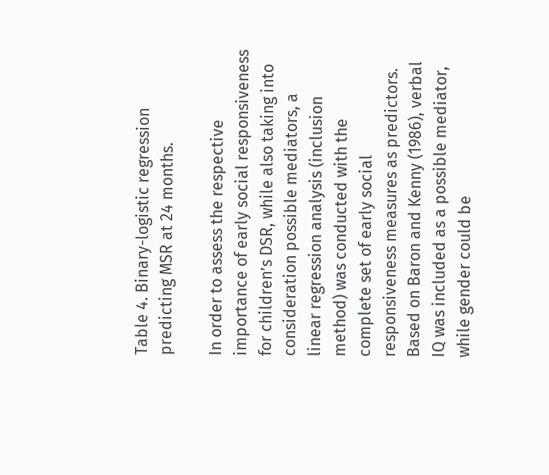Table 4. Binary-logistic regression predicting MSR at 24 months.

In order to assess the respective importance of early social responsiveness for children’s DSR, while also taking into consideration possible mediators, a linear regression analysis (inclusion method) was conducted with the complete set of early social responsiveness measures as predictors. Based on Baron and Kenny (1986), verbal IQ was included as a possible mediator, while gender could be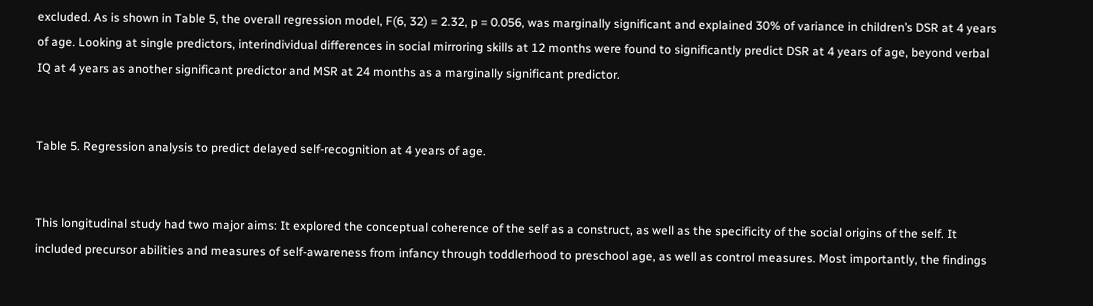excluded. As is shown in Table 5, the overall regression model, F(6, 32) = 2.32, p = 0.056, was marginally significant and explained 30% of variance in children’s DSR at 4 years of age. Looking at single predictors, interindividual differences in social mirroring skills at 12 months were found to significantly predict DSR at 4 years of age, beyond verbal IQ at 4 years as another significant predictor and MSR at 24 months as a marginally significant predictor.


Table 5. Regression analysis to predict delayed self-recognition at 4 years of age.


This longitudinal study had two major aims: It explored the conceptual coherence of the self as a construct, as well as the specificity of the social origins of the self. It included precursor abilities and measures of self-awareness from infancy through toddlerhood to preschool age, as well as control measures. Most importantly, the findings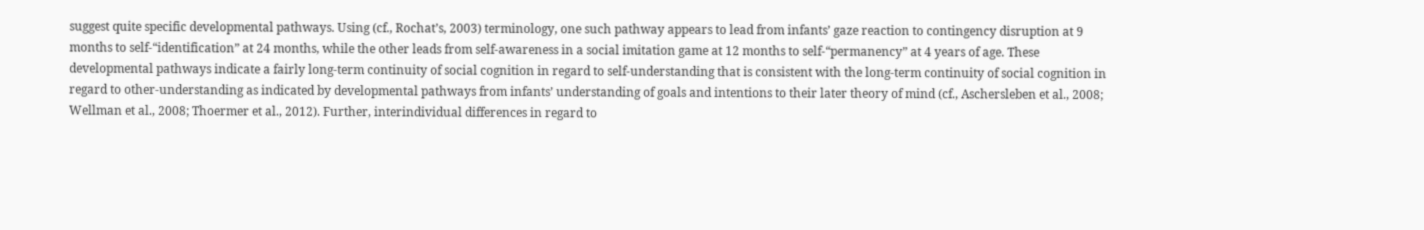suggest quite specific developmental pathways. Using (cf., Rochat’s, 2003) terminology, one such pathway appears to lead from infants’ gaze reaction to contingency disruption at 9 months to self-“identification” at 24 months, while the other leads from self-awareness in a social imitation game at 12 months to self-“permanency” at 4 years of age. These developmental pathways indicate a fairly long-term continuity of social cognition in regard to self-understanding that is consistent with the long-term continuity of social cognition in regard to other-understanding as indicated by developmental pathways from infants’ understanding of goals and intentions to their later theory of mind (cf., Aschersleben et al., 2008; Wellman et al., 2008; Thoermer et al., 2012). Further, interindividual differences in regard to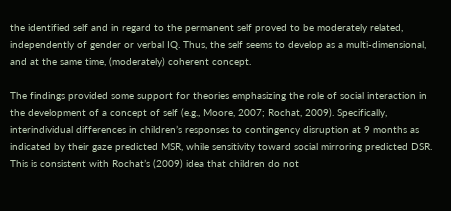the identified self and in regard to the permanent self proved to be moderately related, independently of gender or verbal IQ. Thus, the self seems to develop as a multi-dimensional, and at the same time, (moderately) coherent concept.

The findings provided some support for theories emphasizing the role of social interaction in the development of a concept of self (e.g., Moore, 2007; Rochat, 2009). Specifically, interindividual differences in children’s responses to contingency disruption at 9 months as indicated by their gaze predicted MSR, while sensitivity toward social mirroring predicted DSR. This is consistent with Rochat’s (2009) idea that children do not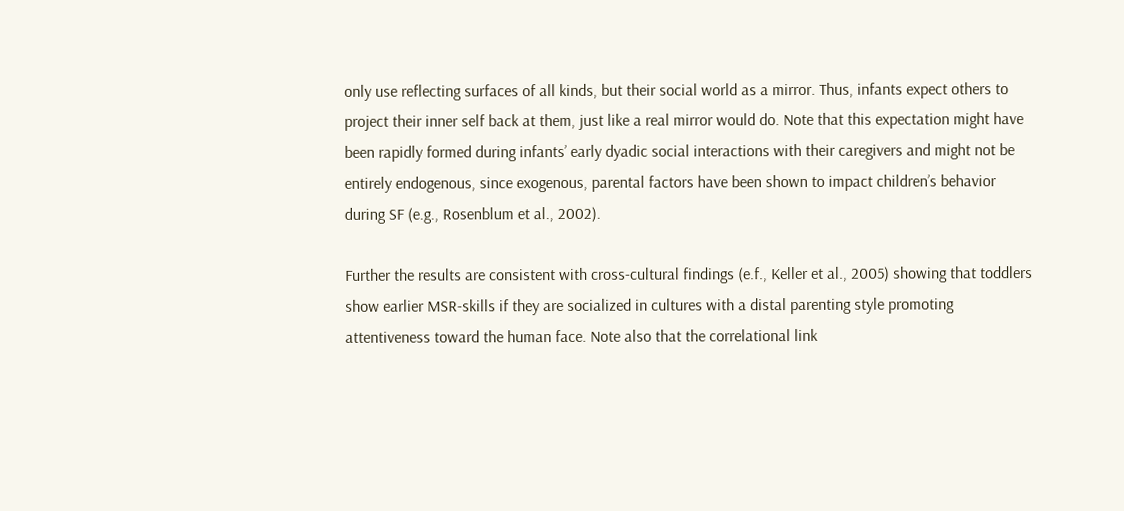only use reflecting surfaces of all kinds, but their social world as a mirror. Thus, infants expect others to project their inner self back at them, just like a real mirror would do. Note that this expectation might have been rapidly formed during infants’ early dyadic social interactions with their caregivers and might not be entirely endogenous, since exogenous, parental factors have been shown to impact children’s behavior during SF (e.g., Rosenblum et al., 2002).

Further the results are consistent with cross-cultural findings (e.f., Keller et al., 2005) showing that toddlers show earlier MSR-skills if they are socialized in cultures with a distal parenting style promoting attentiveness toward the human face. Note also that the correlational link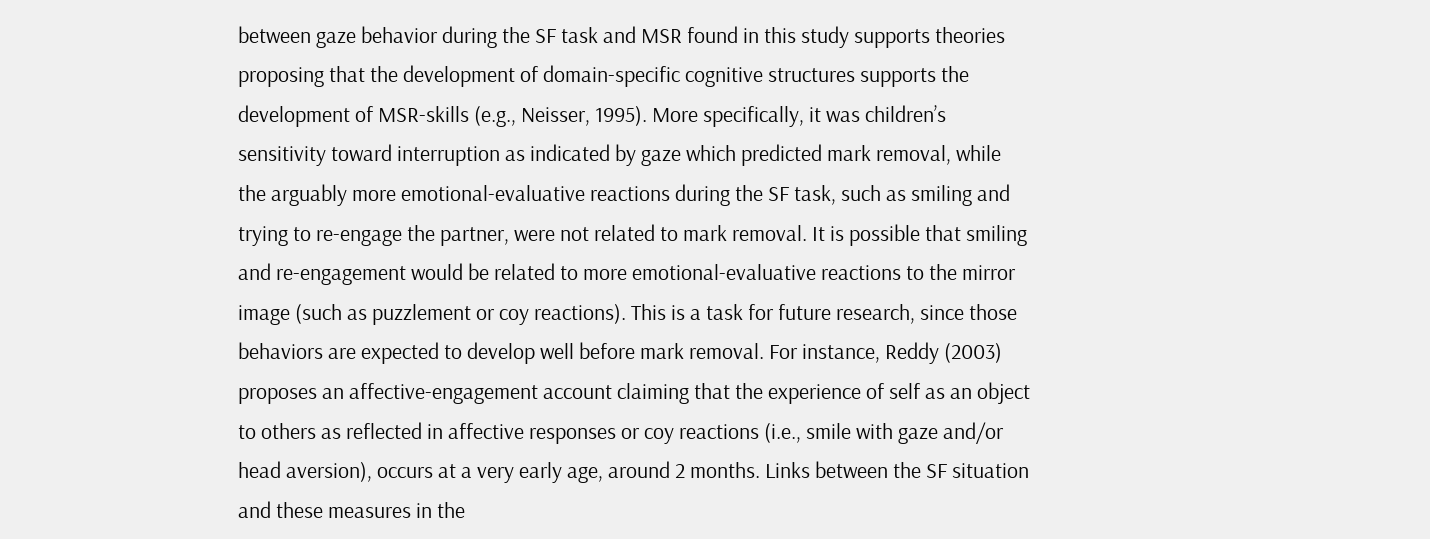between gaze behavior during the SF task and MSR found in this study supports theories proposing that the development of domain-specific cognitive structures supports the development of MSR-skills (e.g., Neisser, 1995). More specifically, it was children’s sensitivity toward interruption as indicated by gaze which predicted mark removal, while the arguably more emotional-evaluative reactions during the SF task, such as smiling and trying to re-engage the partner, were not related to mark removal. It is possible that smiling and re-engagement would be related to more emotional-evaluative reactions to the mirror image (such as puzzlement or coy reactions). This is a task for future research, since those behaviors are expected to develop well before mark removal. For instance, Reddy (2003) proposes an affective-engagement account claiming that the experience of self as an object to others as reflected in affective responses or coy reactions (i.e., smile with gaze and/or head aversion), occurs at a very early age, around 2 months. Links between the SF situation and these measures in the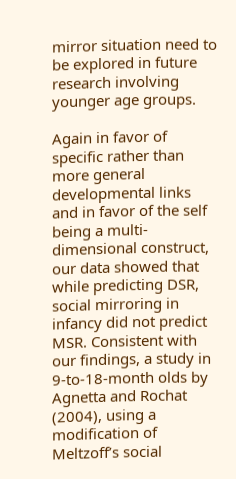mirror situation need to be explored in future research involving younger age groups.

Again in favor of specific rather than more general developmental links and in favor of the self being a multi-dimensional construct, our data showed that while predicting DSR, social mirroring in infancy did not predict MSR. Consistent with our findings, a study in 9-to-18-month olds by Agnetta and Rochat (2004), using a modification of Meltzoff’s social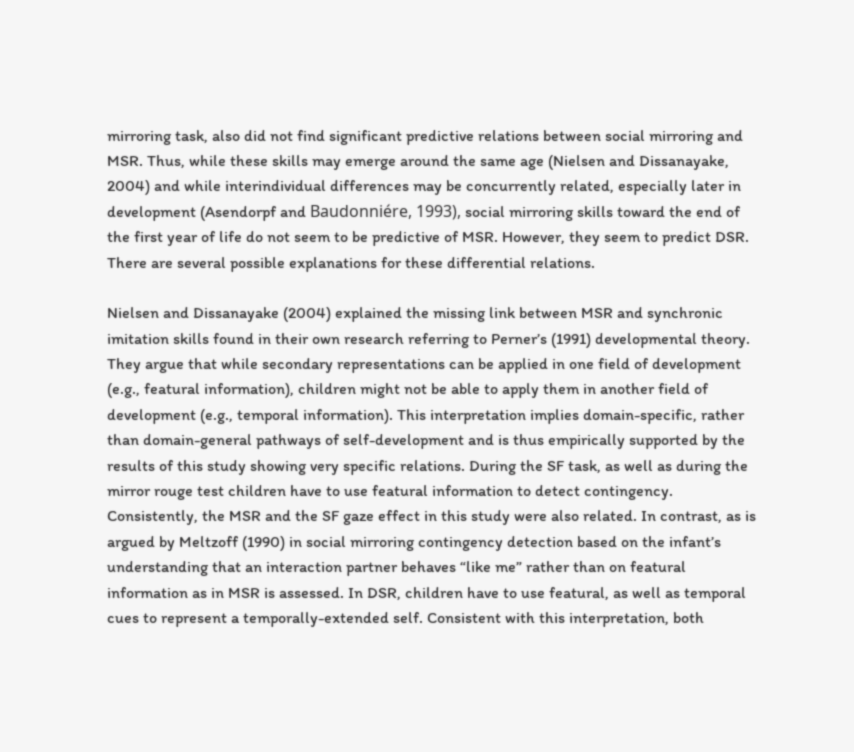mirroring task, also did not find significant predictive relations between social mirroring and MSR. Thus, while these skills may emerge around the same age (Nielsen and Dissanayake, 2004) and while interindividual differences may be concurrently related, especially later in development (Asendorpf and Baudonniére, 1993), social mirroring skills toward the end of the first year of life do not seem to be predictive of MSR. However, they seem to predict DSR. There are several possible explanations for these differential relations.

Nielsen and Dissanayake (2004) explained the missing link between MSR and synchronic imitation skills found in their own research referring to Perner’s (1991) developmental theory. They argue that while secondary representations can be applied in one field of development (e.g., featural information), children might not be able to apply them in another field of development (e.g., temporal information). This interpretation implies domain-specific, rather than domain-general pathways of self-development and is thus empirically supported by the results of this study showing very specific relations. During the SF task, as well as during the mirror rouge test children have to use featural information to detect contingency. Consistently, the MSR and the SF gaze effect in this study were also related. In contrast, as is argued by Meltzoff (1990) in social mirroring contingency detection based on the infant’s understanding that an interaction partner behaves “like me” rather than on featural information as in MSR is assessed. In DSR, children have to use featural, as well as temporal cues to represent a temporally-extended self. Consistent with this interpretation, both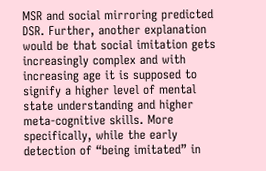MSR and social mirroring predicted DSR. Further, another explanation would be that social imitation gets increasingly complex and with increasing age it is supposed to signify a higher level of mental state understanding and higher meta-cognitive skills. More specifically, while the early detection of “being imitated” in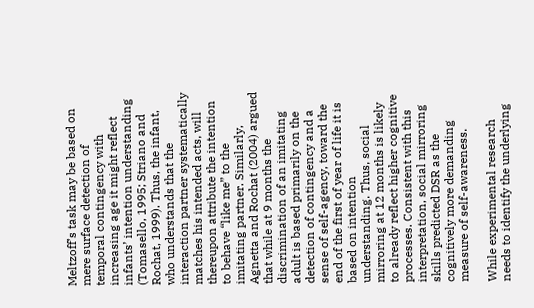Meltzoff’s task may be based on mere surface detection of temporal contingency with increasing age it might reflect infants’ intention understanding (Tomasello, 1995; Striano and Rochat, 1999). Thus, the infant, who understands that the interaction partner systematically matches his intended acts, will thereupon attribute the intention to behave “like me” to the imitating partner. Similarly, Agnetta and Rochat (2004) argued that while at 9 months the discrimination of an imitating adult is based primarily on the detection of contingency and a sense of self-agency, toward the end of the first of year of life it is based on intention understanding. Thus, social mirroring at 12 months is likely to already reflect higher cognitive processes. Consistent with this interpretation, social mirroring skills predicted DSR as the cognitively more demanding measure of self-awareness.

While experimental research needs to identify the underlying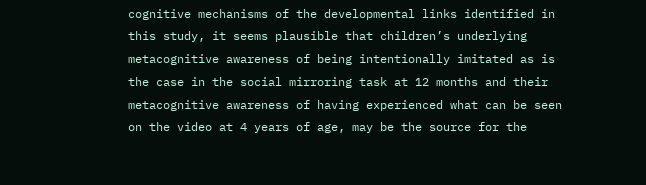cognitive mechanisms of the developmental links identified in this study, it seems plausible that children’s underlying metacognitive awareness of being intentionally imitated as is the case in the social mirroring task at 12 months and their metacognitive awareness of having experienced what can be seen on the video at 4 years of age, may be the source for the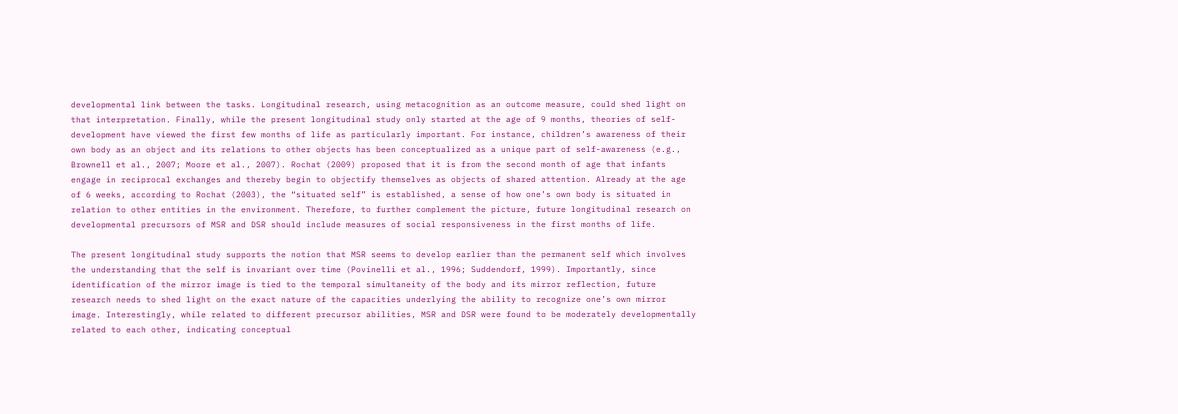developmental link between the tasks. Longitudinal research, using metacognition as an outcome measure, could shed light on that interpretation. Finally, while the present longitudinal study only started at the age of 9 months, theories of self-development have viewed the first few months of life as particularly important. For instance, children’s awareness of their own body as an object and its relations to other objects has been conceptualized as a unique part of self-awareness (e.g., Brownell et al., 2007; Moore et al., 2007). Rochat (2009) proposed that it is from the second month of age that infants engage in reciprocal exchanges and thereby begin to objectify themselves as objects of shared attention. Already at the age of 6 weeks, according to Rochat (2003), the “situated self” is established, a sense of how one’s own body is situated in relation to other entities in the environment. Therefore, to further complement the picture, future longitudinal research on developmental precursors of MSR and DSR should include measures of social responsiveness in the first months of life.

The present longitudinal study supports the notion that MSR seems to develop earlier than the permanent self which involves the understanding that the self is invariant over time (Povinelli et al., 1996; Suddendorf, 1999). Importantly, since identification of the mirror image is tied to the temporal simultaneity of the body and its mirror reflection, future research needs to shed light on the exact nature of the capacities underlying the ability to recognize one’s own mirror image. Interestingly, while related to different precursor abilities, MSR and DSR were found to be moderately developmentally related to each other, indicating conceptual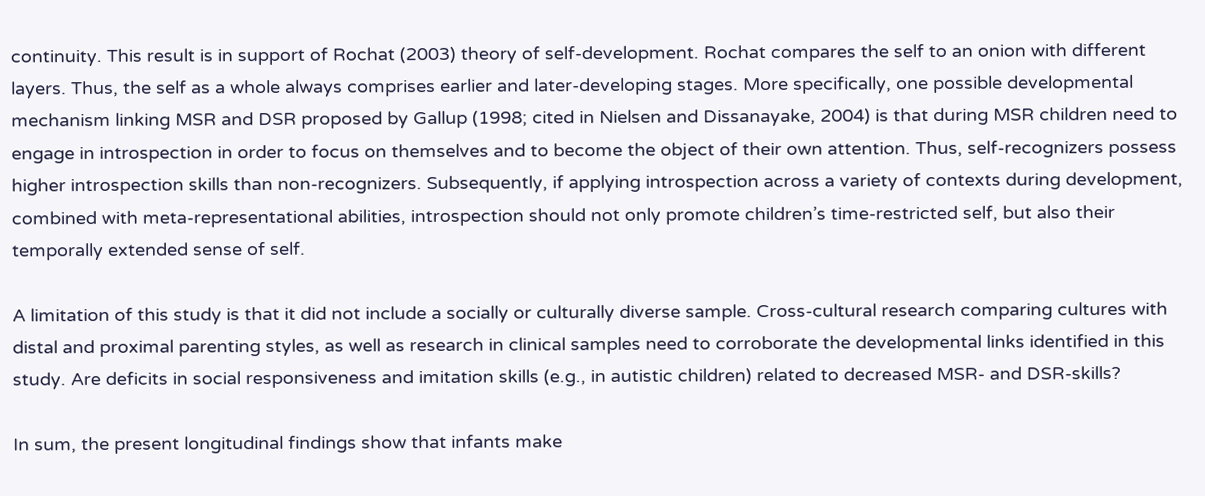continuity. This result is in support of Rochat (2003) theory of self-development. Rochat compares the self to an onion with different layers. Thus, the self as a whole always comprises earlier and later-developing stages. More specifically, one possible developmental mechanism linking MSR and DSR proposed by Gallup (1998; cited in Nielsen and Dissanayake, 2004) is that during MSR children need to engage in introspection in order to focus on themselves and to become the object of their own attention. Thus, self-recognizers possess higher introspection skills than non-recognizers. Subsequently, if applying introspection across a variety of contexts during development, combined with meta-representational abilities, introspection should not only promote children’s time-restricted self, but also their temporally extended sense of self.

A limitation of this study is that it did not include a socially or culturally diverse sample. Cross-cultural research comparing cultures with distal and proximal parenting styles, as well as research in clinical samples need to corroborate the developmental links identified in this study. Are deficits in social responsiveness and imitation skills (e.g., in autistic children) related to decreased MSR- and DSR-skills?

In sum, the present longitudinal findings show that infants make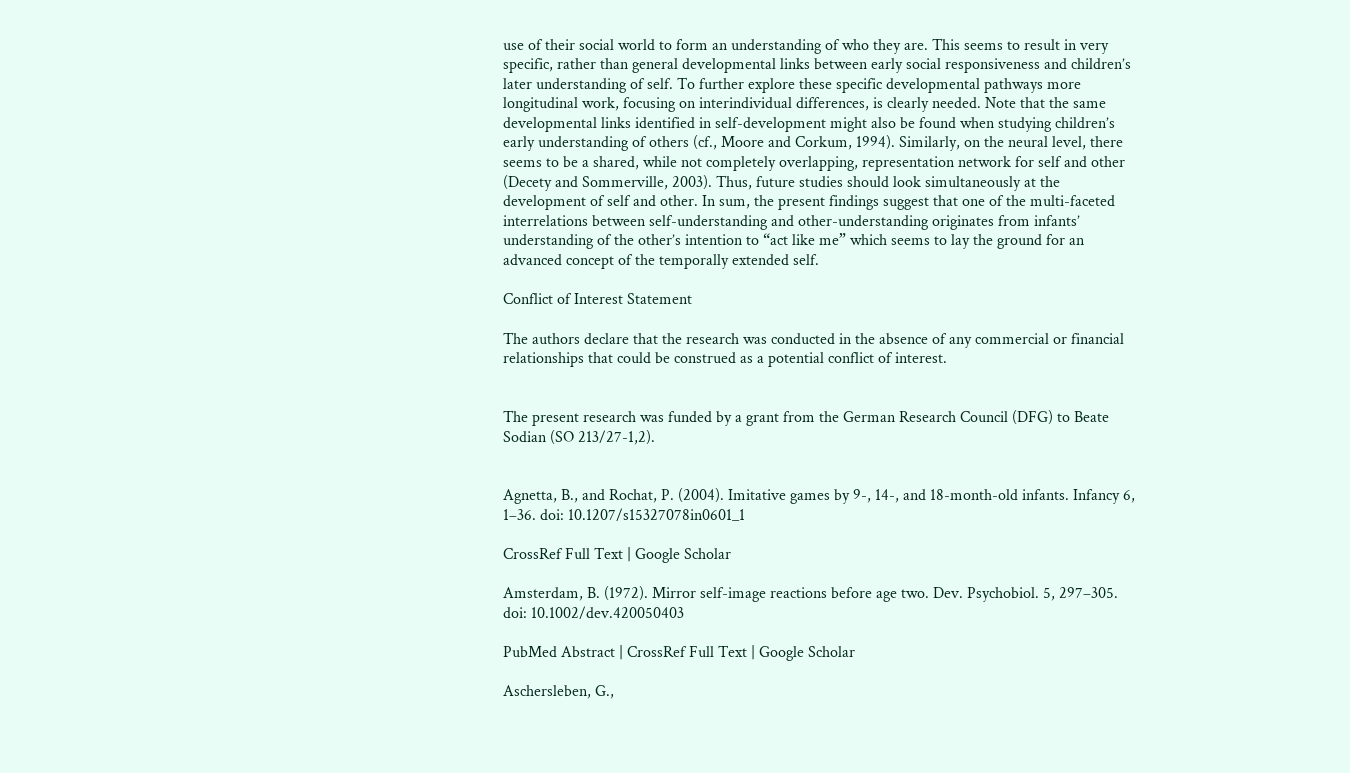use of their social world to form an understanding of who they are. This seems to result in very specific, rather than general developmental links between early social responsiveness and children’s later understanding of self. To further explore these specific developmental pathways more longitudinal work, focusing on interindividual differences, is clearly needed. Note that the same developmental links identified in self-development might also be found when studying children’s early understanding of others (cf., Moore and Corkum, 1994). Similarly, on the neural level, there seems to be a shared, while not completely overlapping, representation network for self and other (Decety and Sommerville, 2003). Thus, future studies should look simultaneously at the development of self and other. In sum, the present findings suggest that one of the multi-faceted interrelations between self-understanding and other-understanding originates from infants’ understanding of the other’s intention to “act like me” which seems to lay the ground for an advanced concept of the temporally extended self.

Conflict of Interest Statement

The authors declare that the research was conducted in the absence of any commercial or financial relationships that could be construed as a potential conflict of interest.


The present research was funded by a grant from the German Research Council (DFG) to Beate Sodian (SO 213/27-1,2).


Agnetta, B., and Rochat, P. (2004). Imitative games by 9-, 14-, and 18-month-old infants. Infancy 6, 1–36. doi: 10.1207/s15327078in0601_1

CrossRef Full Text | Google Scholar

Amsterdam, B. (1972). Mirror self-image reactions before age two. Dev. Psychobiol. 5, 297–305. doi: 10.1002/dev.420050403

PubMed Abstract | CrossRef Full Text | Google Scholar

Aschersleben, G.,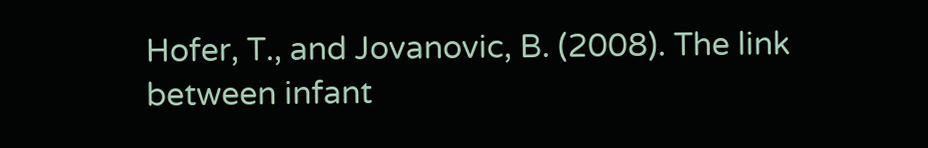Hofer, T., and Jovanovic, B. (2008). The link between infant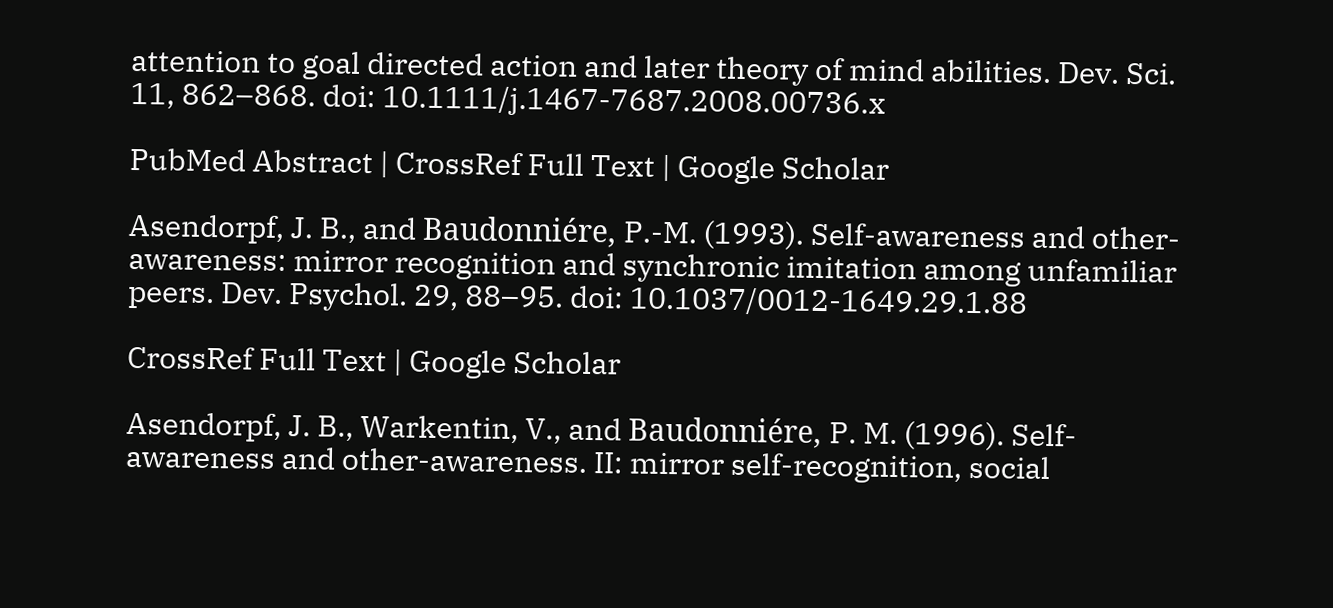attention to goal directed action and later theory of mind abilities. Dev. Sci. 11, 862–868. doi: 10.1111/j.1467-7687.2008.00736.x

PubMed Abstract | CrossRef Full Text | Google Scholar

Asendorpf, J. B., and Baudonniére, P.-M. (1993). Self-awareness and other-awareness: mirror recognition and synchronic imitation among unfamiliar peers. Dev. Psychol. 29, 88–95. doi: 10.1037/0012-1649.29.1.88

CrossRef Full Text | Google Scholar

Asendorpf, J. B., Warkentin, V., and Baudonniére, P. M. (1996). Self-awareness and other-awareness. II: mirror self-recognition, social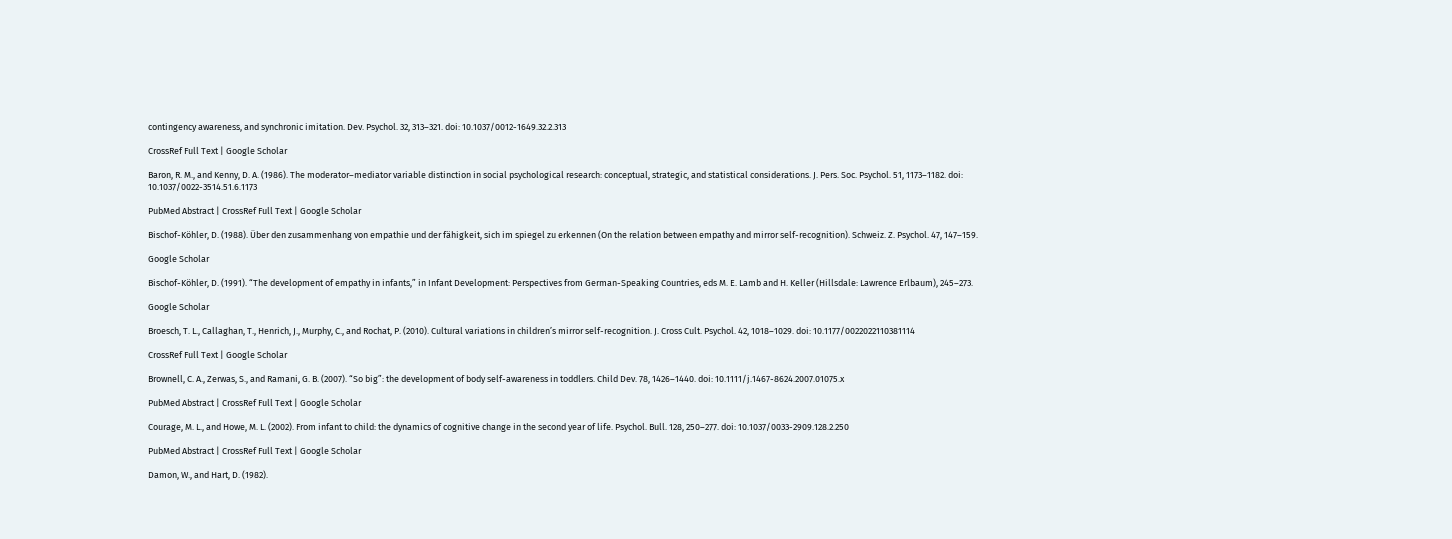contingency awareness, and synchronic imitation. Dev. Psychol. 32, 313–321. doi: 10.1037/0012-1649.32.2.313

CrossRef Full Text | Google Scholar

Baron, R. M., and Kenny, D. A. (1986). The moderator–mediator variable distinction in social psychological research: conceptual, strategic, and statistical considerations. J. Pers. Soc. Psychol. 51, 1173–1182. doi: 10.1037/0022-3514.51.6.1173

PubMed Abstract | CrossRef Full Text | Google Scholar

Bischof-Köhler, D. (1988). Über den zusammenhang von empathie und der fähigkeit, sich im spiegel zu erkennen (On the relation between empathy and mirror self-recognition). Schweiz. Z. Psychol. 47, 147–159.

Google Scholar

Bischof-Köhler, D. (1991). “The development of empathy in infants,” in Infant Development: Perspectives from German-Speaking Countries, eds M. E. Lamb and H. Keller (Hillsdale: Lawrence Erlbaum), 245–273.

Google Scholar

Broesch, T. L., Callaghan, T., Henrich, J., Murphy, C., and Rochat, P. (2010). Cultural variations in children’s mirror self-recognition. J. Cross Cult. Psychol. 42, 1018–1029. doi: 10.1177/0022022110381114

CrossRef Full Text | Google Scholar

Brownell, C. A., Zerwas, S., and Ramani, G. B. (2007). “So big”: the development of body self-awareness in toddlers. Child Dev. 78, 1426–1440. doi: 10.1111/j.1467-8624.2007.01075.x

PubMed Abstract | CrossRef Full Text | Google Scholar

Courage, M. L., and Howe, M. L. (2002). From infant to child: the dynamics of cognitive change in the second year of life. Psychol. Bull. 128, 250–277. doi: 10.1037/0033-2909.128.2.250

PubMed Abstract | CrossRef Full Text | Google Scholar

Damon, W., and Hart, D. (1982).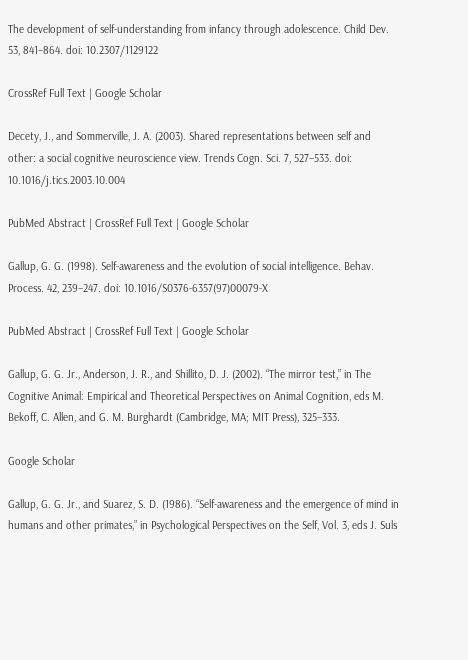The development of self-understanding from infancy through adolescence. Child Dev. 53, 841–864. doi: 10.2307/1129122

CrossRef Full Text | Google Scholar

Decety, J., and Sommerville, J. A. (2003). Shared representations between self and other: a social cognitive neuroscience view. Trends Cogn. Sci. 7, 527–533. doi: 10.1016/j.tics.2003.10.004

PubMed Abstract | CrossRef Full Text | Google Scholar

Gallup, G. G. (1998). Self-awareness and the evolution of social intelligence. Behav. Process. 42, 239–247. doi: 10.1016/S0376-6357(97)00079-X

PubMed Abstract | CrossRef Full Text | Google Scholar

Gallup, G. G. Jr., Anderson, J. R., and Shillito, D. J. (2002). “The mirror test,” in The Cognitive Animal: Empirical and Theoretical Perspectives on Animal Cognition, eds M. Bekoff, C. Allen, and G. M. Burghardt (Cambridge, MA; MIT Press), 325–333.

Google Scholar

Gallup, G. G. Jr., and Suarez, S. D. (1986). “Self-awareness and the emergence of mind in humans and other primates,” in Psychological Perspectives on the Self, Vol. 3, eds J. Suls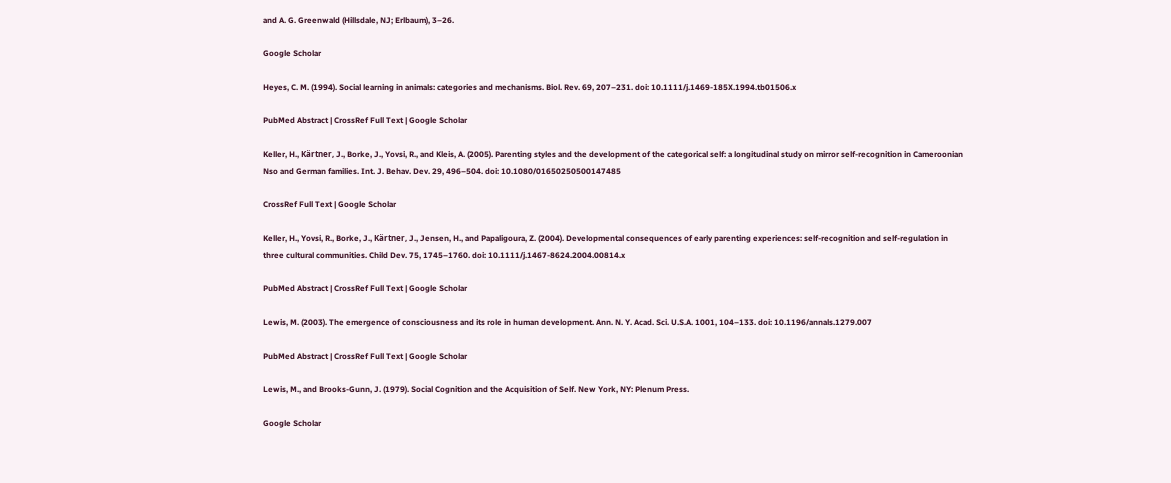and A. G. Greenwald (Hillsdale, NJ; Erlbaum), 3–26.

Google Scholar

Heyes, C. M. (1994). Social learning in animals: categories and mechanisms. Biol. Rev. 69, 207–231. doi: 10.1111/j.1469-185X.1994.tb01506.x

PubMed Abstract | CrossRef Full Text | Google Scholar

Keller, H., Kärtner, J., Borke, J., Yovsi, R., and Kleis, A. (2005). Parenting styles and the development of the categorical self: a longitudinal study on mirror self-recognition in Cameroonian Nso and German families. Int. J. Behav. Dev. 29, 496–504. doi: 10.1080/01650250500147485

CrossRef Full Text | Google Scholar

Keller, H., Yovsi, R., Borke, J., Kärtner, J., Jensen, H., and Papaligoura, Z. (2004). Developmental consequences of early parenting experiences: self-recognition and self-regulation in three cultural communities. Child Dev. 75, 1745–1760. doi: 10.1111/j.1467-8624.2004.00814.x

PubMed Abstract | CrossRef Full Text | Google Scholar

Lewis, M. (2003). The emergence of consciousness and its role in human development. Ann. N. Y. Acad. Sci. U.S.A. 1001, 104–133. doi: 10.1196/annals.1279.007

PubMed Abstract | CrossRef Full Text | Google Scholar

Lewis, M., and Brooks-Gunn, J. (1979). Social Cognition and the Acquisition of Self. New York, NY: Plenum Press.

Google Scholar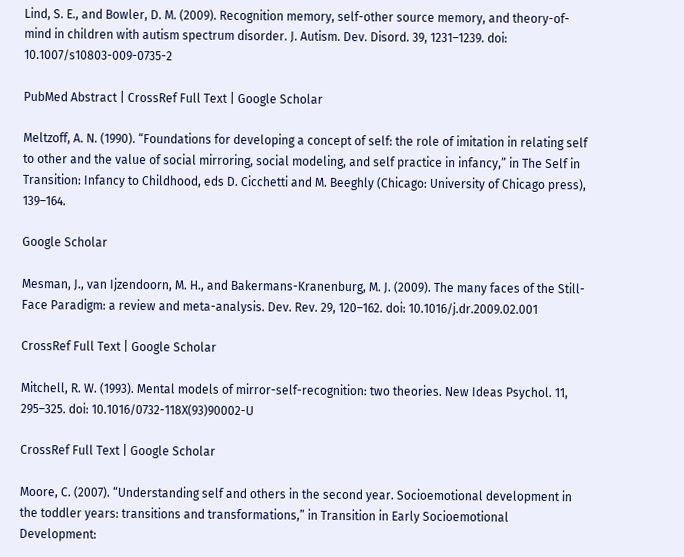Lind, S. E., and Bowler, D. M. (2009). Recognition memory, self-other source memory, and theory-of-mind in children with autism spectrum disorder. J. Autism. Dev. Disord. 39, 1231–1239. doi: 10.1007/s10803-009-0735-2

PubMed Abstract | CrossRef Full Text | Google Scholar

Meltzoff, A. N. (1990). “Foundations for developing a concept of self: the role of imitation in relating self to other and the value of social mirroring, social modeling, and self practice in infancy,” in The Self in Transition: Infancy to Childhood, eds D. Cicchetti and M. Beeghly (Chicago: University of Chicago press), 139–164.

Google Scholar

Mesman, J., van Ijzendoorn, M. H., and Bakermans-Kranenburg, M. J. (2009). The many faces of the Still-Face Paradigm: a review and meta-analysis. Dev. Rev. 29, 120–162. doi: 10.1016/j.dr.2009.02.001

CrossRef Full Text | Google Scholar

Mitchell, R. W. (1993). Mental models of mirror-self-recognition: two theories. New Ideas Psychol. 11, 295–325. doi: 10.1016/0732-118X(93)90002-U

CrossRef Full Text | Google Scholar

Moore, C. (2007). “Understanding self and others in the second year. Socioemotional development in the toddler years: transitions and transformations,” in Transition in Early Socioemotional Development: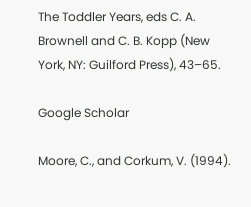The Toddler Years, eds C. A. Brownell and C. B. Kopp (New York, NY: Guilford Press), 43–65.

Google Scholar

Moore, C., and Corkum, V. (1994).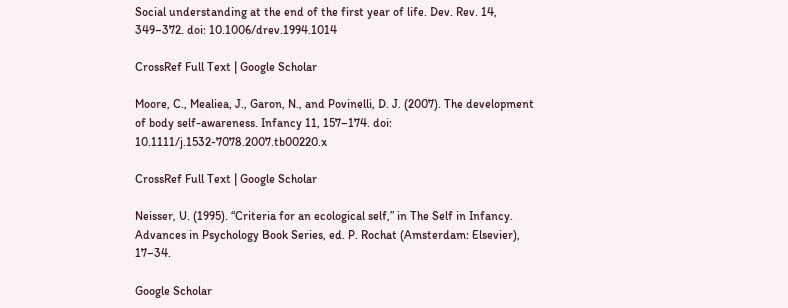Social understanding at the end of the first year of life. Dev. Rev. 14, 349–372. doi: 10.1006/drev.1994.1014

CrossRef Full Text | Google Scholar

Moore, C., Mealiea, J., Garon, N., and Povinelli, D. J. (2007). The development of body self-awareness. Infancy 11, 157–174. doi: 10.1111/j.1532-7078.2007.tb00220.x

CrossRef Full Text | Google Scholar

Neisser, U. (1995). “Criteria for an ecological self,” in The Self in Infancy. Advances in Psychology Book Series, ed. P. Rochat (Amsterdam: Elsevier), 17–34.

Google Scholar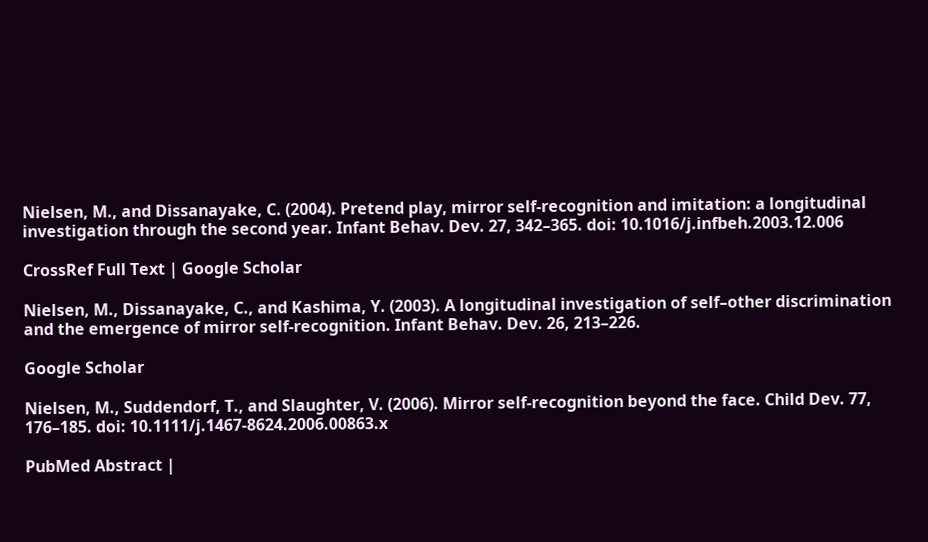Nielsen, M., and Dissanayake, C. (2004). Pretend play, mirror self-recognition and imitation: a longitudinal investigation through the second year. Infant Behav. Dev. 27, 342–365. doi: 10.1016/j.infbeh.2003.12.006

CrossRef Full Text | Google Scholar

Nielsen, M., Dissanayake, C., and Kashima, Y. (2003). A longitudinal investigation of self–other discrimination and the emergence of mirror self-recognition. Infant Behav. Dev. 26, 213–226.

Google Scholar

Nielsen, M., Suddendorf, T., and Slaughter, V. (2006). Mirror self-recognition beyond the face. Child Dev. 77, 176–185. doi: 10.1111/j.1467-8624.2006.00863.x

PubMed Abstract |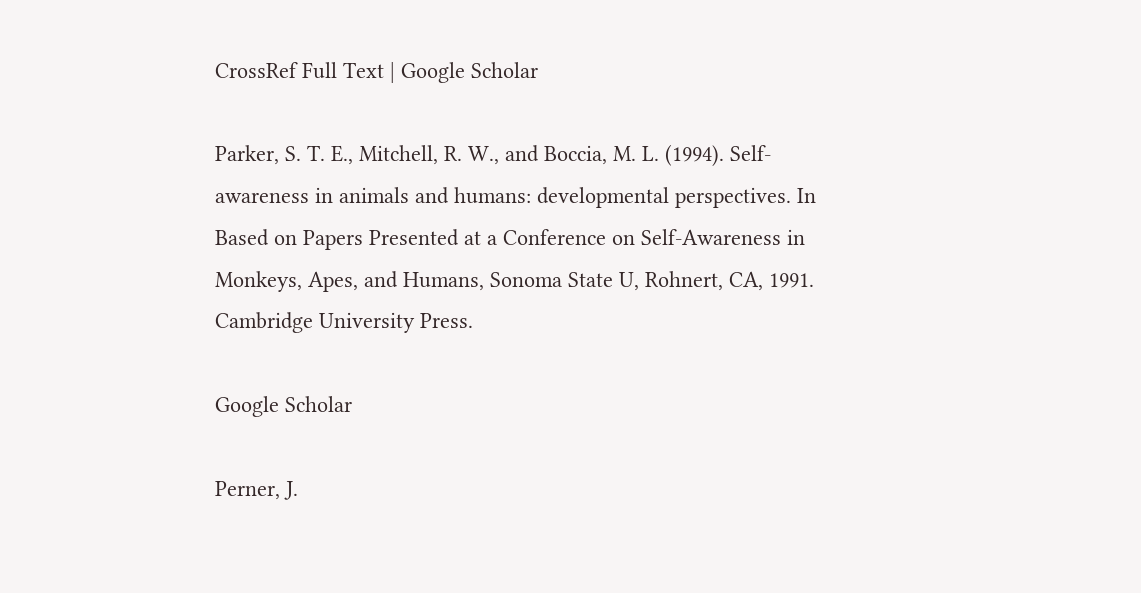CrossRef Full Text | Google Scholar

Parker, S. T. E., Mitchell, R. W., and Boccia, M. L. (1994). Self-awareness in animals and humans: developmental perspectives. In Based on Papers Presented at a Conference on Self-Awareness in Monkeys, Apes, and Humans, Sonoma State U, Rohnert, CA, 1991. Cambridge University Press.

Google Scholar

Perner, J.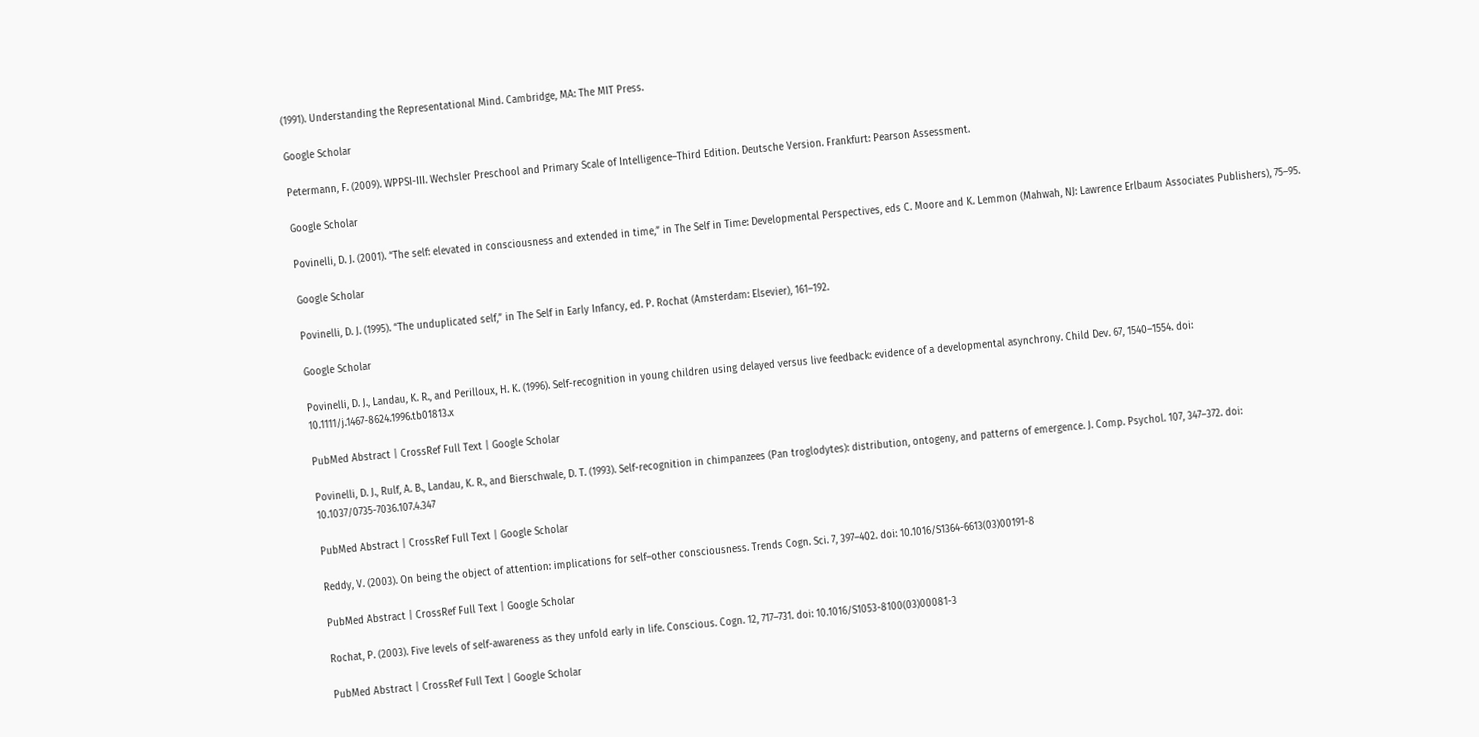(1991). Understanding the Representational Mind. Cambridge, MA: The MIT Press.

Google Scholar

Petermann, F. (2009). WPPSI-III. Wechsler Preschool and Primary Scale of Intelligence–Third Edition. Deutsche Version. Frankfurt: Pearson Assessment.

Google Scholar

Povinelli, D. J. (2001). “The self: elevated in consciousness and extended in time,” in The Self in Time: Developmental Perspectives, eds C. Moore and K. Lemmon (Mahwah, NJ: Lawrence Erlbaum Associates Publishers), 75–95.

Google Scholar

Povinelli, D. J. (1995). “The unduplicated self,” in The Self in Early Infancy, ed. P. Rochat (Amsterdam: Elsevier), 161–192.

Google Scholar

Povinelli, D. J., Landau, K. R., and Perilloux, H. K. (1996). Self-recognition in young children using delayed versus live feedback: evidence of a developmental asynchrony. Child Dev. 67, 1540–1554. doi: 10.1111/j.1467-8624.1996.tb01813.x

PubMed Abstract | CrossRef Full Text | Google Scholar

Povinelli, D. J., Rulf, A. B., Landau, K. R., and Bierschwale, D. T. (1993). Self-recognition in chimpanzees (Pan troglodytes): distribution, ontogeny, and patterns of emergence. J. Comp. Psychol. 107, 347–372. doi: 10.1037/0735-7036.107.4.347

PubMed Abstract | CrossRef Full Text | Google Scholar

Reddy, V. (2003). On being the object of attention: implications for self–other consciousness. Trends Cogn. Sci. 7, 397–402. doi: 10.1016/S1364-6613(03)00191-8

PubMed Abstract | CrossRef Full Text | Google Scholar

Rochat, P. (2003). Five levels of self-awareness as they unfold early in life. Conscious. Cogn. 12, 717–731. doi: 10.1016/S1053-8100(03)00081-3

PubMed Abstract | CrossRef Full Text | Google Scholar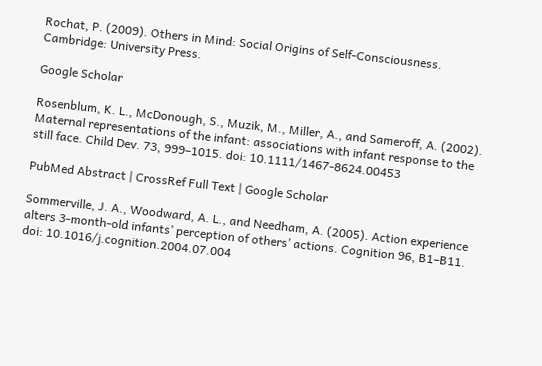Rochat, P. (2009). Others in Mind: Social Origins of Self-Consciousness. Cambridge: University Press.

Google Scholar

Rosenblum, K. L., McDonough, S., Muzik, M., Miller, A., and Sameroff, A. (2002). Maternal representations of the infant: associations with infant response to the still face. Child Dev. 73, 999–1015. doi: 10.1111/1467-8624.00453

PubMed Abstract | CrossRef Full Text | Google Scholar

Sommerville, J. A., Woodward, A. L., and Needham, A. (2005). Action experience alters 3-month-old infants’ perception of others’ actions. Cognition 96, B1–B11. doi: 10.1016/j.cognition.2004.07.004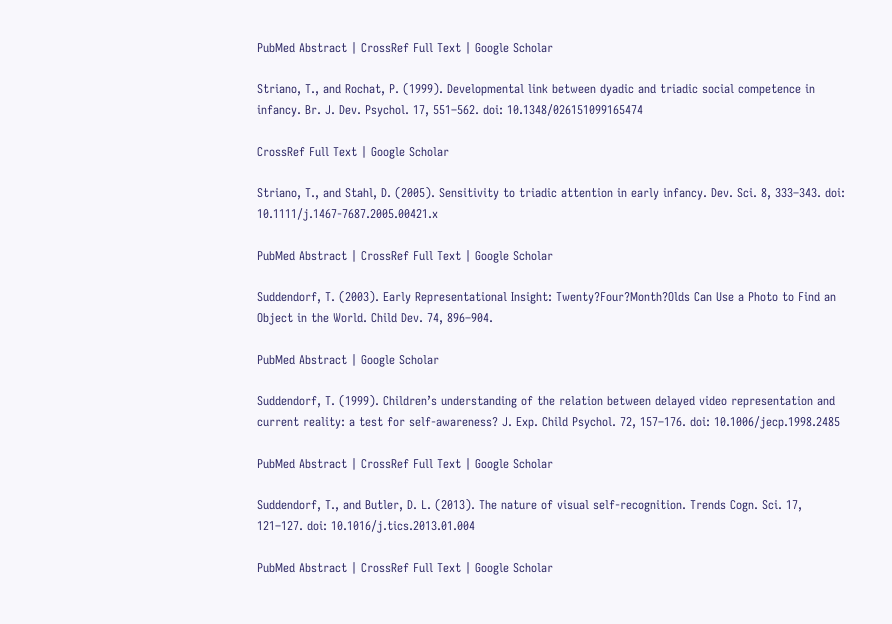PubMed Abstract | CrossRef Full Text | Google Scholar

Striano, T., and Rochat, P. (1999). Developmental link between dyadic and triadic social competence in infancy. Br. J. Dev. Psychol. 17, 551–562. doi: 10.1348/026151099165474

CrossRef Full Text | Google Scholar

Striano, T., and Stahl, D. (2005). Sensitivity to triadic attention in early infancy. Dev. Sci. 8, 333–343. doi: 10.1111/j.1467-7687.2005.00421.x

PubMed Abstract | CrossRef Full Text | Google Scholar

Suddendorf, T. (2003). Early Representational Insight: Twenty?Four?Month?Olds Can Use a Photo to Find an Object in the World. Child Dev. 74, 896–904.

PubMed Abstract | Google Scholar

Suddendorf, T. (1999). Children’s understanding of the relation between delayed video representation and current reality: a test for self-awareness? J. Exp. Child Psychol. 72, 157–176. doi: 10.1006/jecp.1998.2485

PubMed Abstract | CrossRef Full Text | Google Scholar

Suddendorf, T., and Butler, D. L. (2013). The nature of visual self-recognition. Trends Cogn. Sci. 17, 121–127. doi: 10.1016/j.tics.2013.01.004

PubMed Abstract | CrossRef Full Text | Google Scholar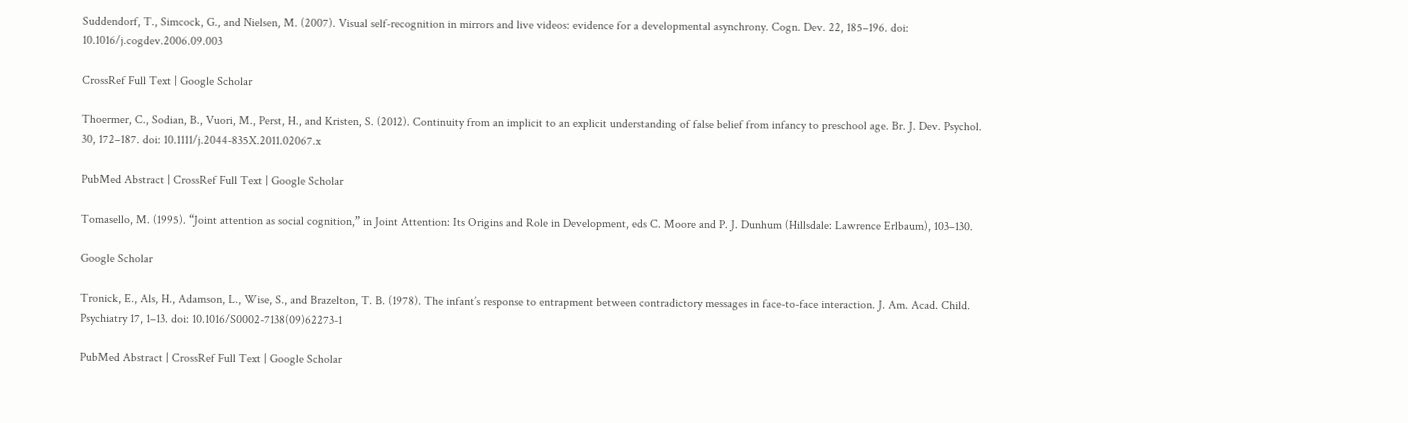Suddendorf, T., Simcock, G., and Nielsen, M. (2007). Visual self-recognition in mirrors and live videos: evidence for a developmental asynchrony. Cogn. Dev. 22, 185–196. doi: 10.1016/j.cogdev.2006.09.003

CrossRef Full Text | Google Scholar

Thoermer, C., Sodian, B., Vuori, M., Perst, H., and Kristen, S. (2012). Continuity from an implicit to an explicit understanding of false belief from infancy to preschool age. Br. J. Dev. Psychol. 30, 172–187. doi: 10.1111/j.2044-835X.2011.02067.x

PubMed Abstract | CrossRef Full Text | Google Scholar

Tomasello, M. (1995). “Joint attention as social cognition,” in Joint Attention: Its Origins and Role in Development, eds C. Moore and P. J. Dunhum (Hillsdale: Lawrence Erlbaum), 103–130.

Google Scholar

Tronick, E., Als, H., Adamson, L., Wise, S., and Brazelton, T. B. (1978). The infant’s response to entrapment between contradictory messages in face-to-face interaction. J. Am. Acad. Child. Psychiatry 17, 1–13. doi: 10.1016/S0002-7138(09)62273-1

PubMed Abstract | CrossRef Full Text | Google Scholar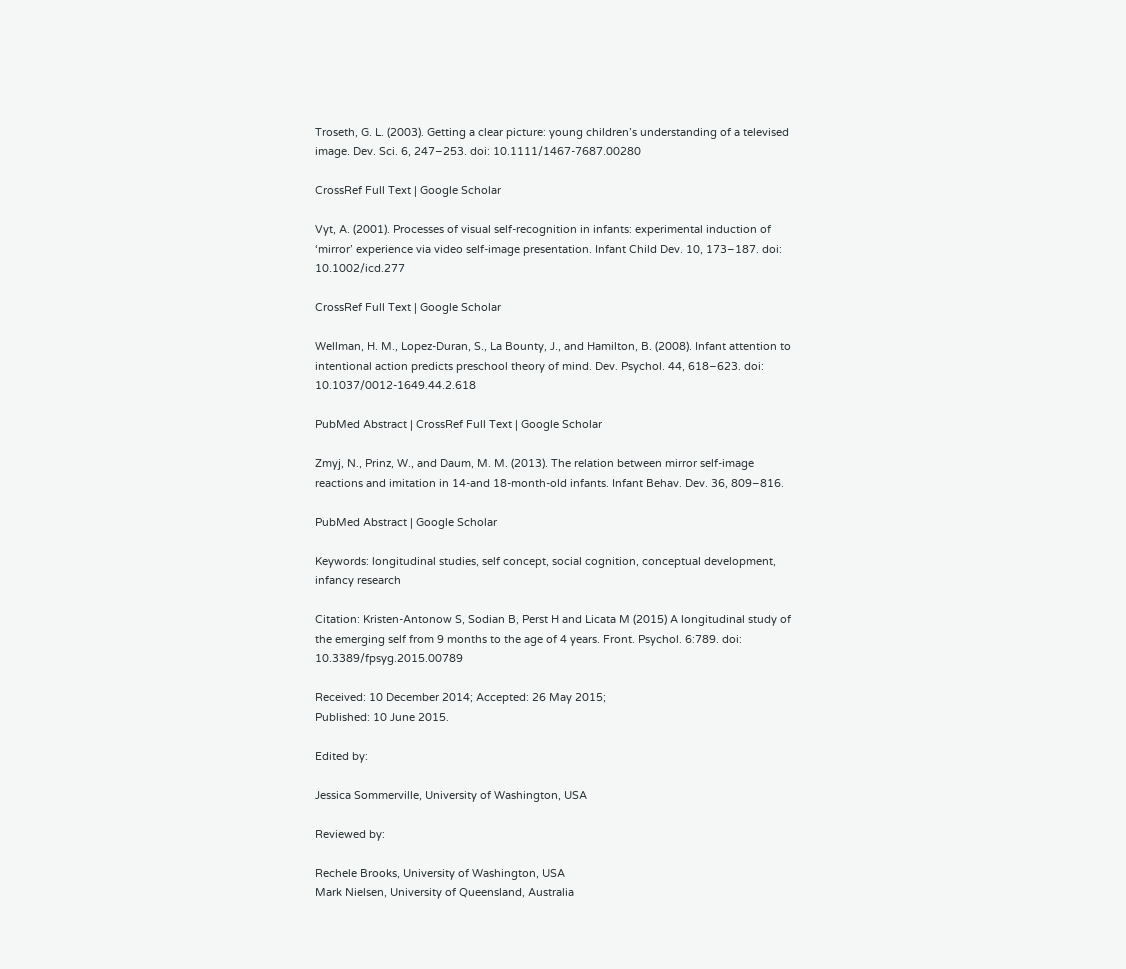Troseth, G. L. (2003). Getting a clear picture: young children’s understanding of a televised image. Dev. Sci. 6, 247–253. doi: 10.1111/1467-7687.00280

CrossRef Full Text | Google Scholar

Vyt, A. (2001). Processes of visual self-recognition in infants: experimental induction of ‘mirror’ experience via video self-image presentation. Infant Child Dev. 10, 173–187. doi: 10.1002/icd.277

CrossRef Full Text | Google Scholar

Wellman, H. M., Lopez-Duran, S., La Bounty, J., and Hamilton, B. (2008). Infant attention to intentional action predicts preschool theory of mind. Dev. Psychol. 44, 618–623. doi: 10.1037/0012-1649.44.2.618

PubMed Abstract | CrossRef Full Text | Google Scholar

Zmyj, N., Prinz, W., and Daum, M. M. (2013). The relation between mirror self-image reactions and imitation in 14-and 18-month-old infants. Infant Behav. Dev. 36, 809–816.

PubMed Abstract | Google Scholar

Keywords: longitudinal studies, self concept, social cognition, conceptual development, infancy research

Citation: Kristen-Antonow S, Sodian B, Perst H and Licata M (2015) A longitudinal study of the emerging self from 9 months to the age of 4 years. Front. Psychol. 6:789. doi: 10.3389/fpsyg.2015.00789

Received: 10 December 2014; Accepted: 26 May 2015;
Published: 10 June 2015.

Edited by:

Jessica Sommerville, University of Washington, USA

Reviewed by:

Rechele Brooks, University of Washington, USA
Mark Nielsen, University of Queensland, Australia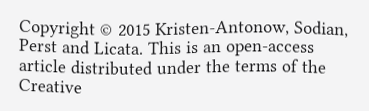Copyright © 2015 Kristen-Antonow, Sodian, Perst and Licata. This is an open-access article distributed under the terms of the Creative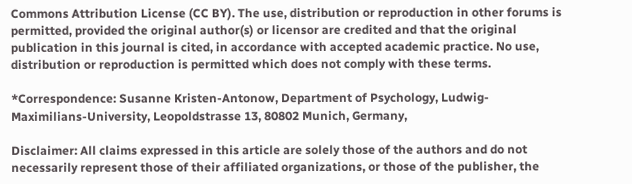Commons Attribution License (CC BY). The use, distribution or reproduction in other forums is permitted, provided the original author(s) or licensor are credited and that the original publication in this journal is cited, in accordance with accepted academic practice. No use, distribution or reproduction is permitted which does not comply with these terms.

*Correspondence: Susanne Kristen-Antonow, Department of Psychology, Ludwig-Maximilians-University, Leopoldstrasse 13, 80802 Munich, Germany,

Disclaimer: All claims expressed in this article are solely those of the authors and do not necessarily represent those of their affiliated organizations, or those of the publisher, the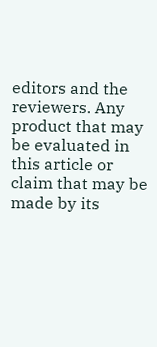editors and the reviewers. Any product that may be evaluated in this article or claim that may be made by its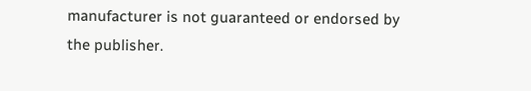manufacturer is not guaranteed or endorsed by the publisher.